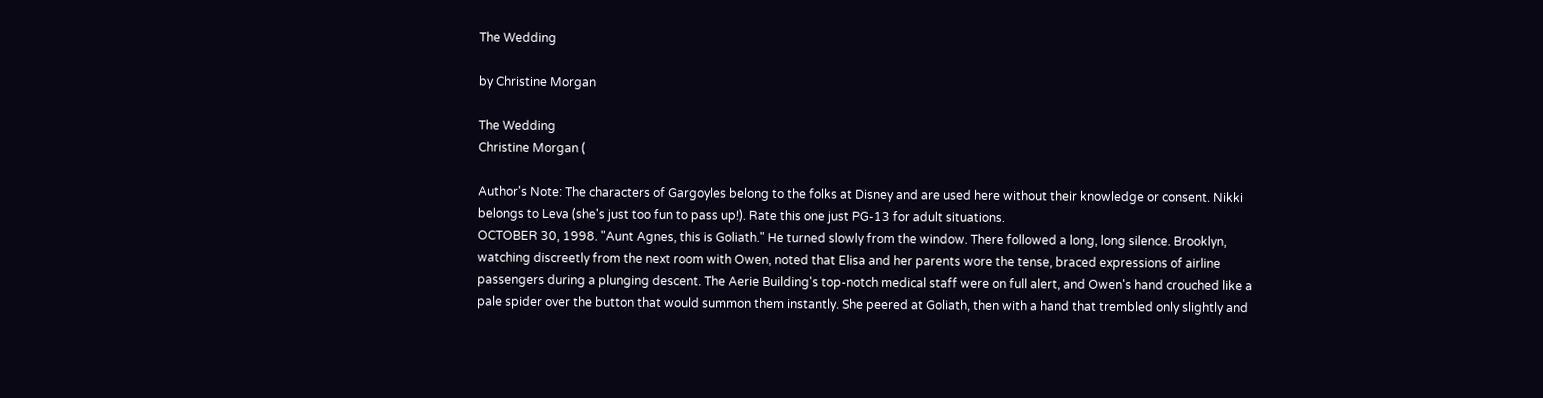The Wedding

by Christine Morgan

The Wedding
Christine Morgan (

Author's Note: The characters of Gargoyles belong to the folks at Disney and are used here without their knowledge or consent. Nikki belongs to Leva (she's just too fun to pass up!). Rate this one just PG-13 for adult situations.
OCTOBER 30, 1998. "Aunt Agnes, this is Goliath." He turned slowly from the window. There followed a long, long silence. Brooklyn, watching discreetly from the next room with Owen, noted that Elisa and her parents wore the tense, braced expressions of airline passengers during a plunging descent. The Aerie Building's top-notch medical staff were on full alert, and Owen's hand crouched like a pale spider over the button that would summon them instantly. She peered at Goliath, then with a hand that trembled only slightly and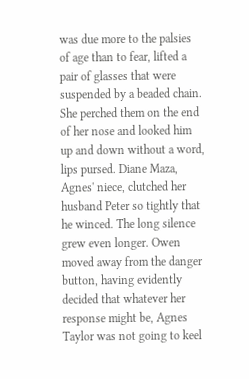was due more to the palsies of age than to fear, lifted a pair of glasses that were suspended by a beaded chain. She perched them on the end of her nose and looked him up and down without a word, lips pursed. Diane Maza, Agnes' niece, clutched her husband Peter so tightly that he winced. The long silence grew even longer. Owen moved away from the danger button, having evidently decided that whatever her response might be, Agnes Taylor was not going to keel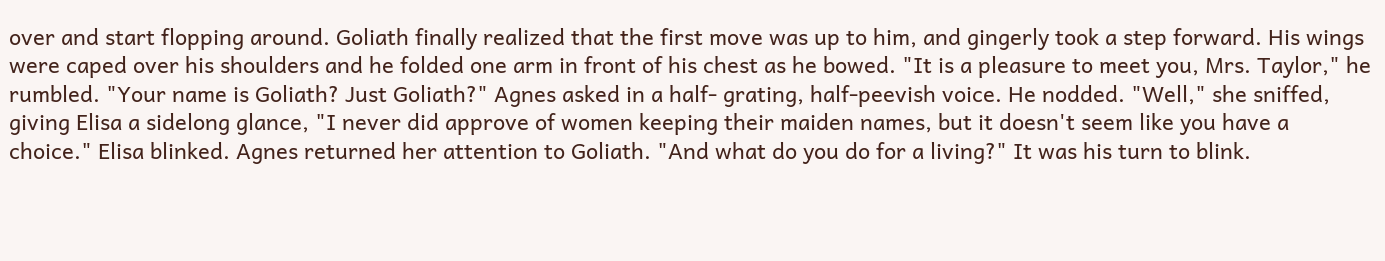over and start flopping around. Goliath finally realized that the first move was up to him, and gingerly took a step forward. His wings were caped over his shoulders and he folded one arm in front of his chest as he bowed. "It is a pleasure to meet you, Mrs. Taylor," he rumbled. "Your name is Goliath? Just Goliath?" Agnes asked in a half- grating, half-peevish voice. He nodded. "Well," she sniffed, giving Elisa a sidelong glance, "I never did approve of women keeping their maiden names, but it doesn't seem like you have a choice." Elisa blinked. Agnes returned her attention to Goliath. "And what do you do for a living?" It was his turn to blink.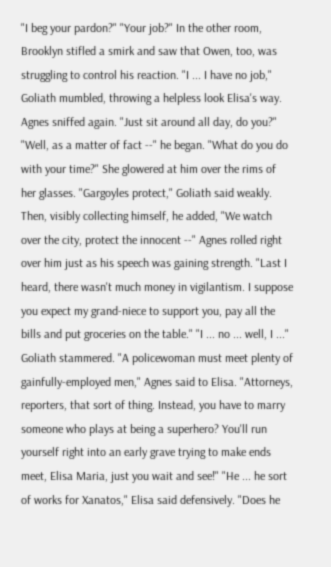"I beg your pardon?" "Your job?" In the other room, Brooklyn stifled a smirk and saw that Owen, too, was struggling to control his reaction. "I ... I have no job," Goliath mumbled, throwing a helpless look Elisa's way. Agnes sniffed again. "Just sit around all day, do you?" "Well, as a matter of fact --" he began. "What do you do with your time?" She glowered at him over the rims of her glasses. "Gargoyles protect," Goliath said weakly. Then, visibly collecting himself, he added, "We watch over the city, protect the innocent --" Agnes rolled right over him just as his speech was gaining strength. "Last I heard, there wasn't much money in vigilantism. I suppose you expect my grand-niece to support you, pay all the bills and put groceries on the table." "I ... no ... well, I ..." Goliath stammered. "A policewoman must meet plenty of gainfully-employed men," Agnes said to Elisa. "Attorneys, reporters, that sort of thing. Instead, you have to marry someone who plays at being a superhero? You'll run yourself right into an early grave trying to make ends meet, Elisa Maria, just you wait and see!" "He ... he sort of works for Xanatos," Elisa said defensively. "Does he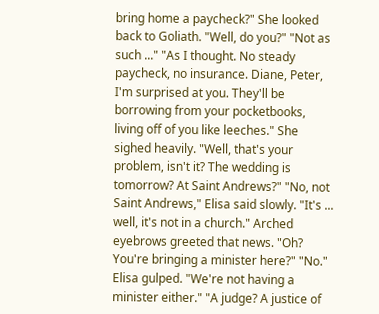bring home a paycheck?" She looked back to Goliath. "Well, do you?" "Not as such ..." "As I thought. No steady paycheck, no insurance. Diane, Peter, I'm surprised at you. They'll be borrowing from your pocketbooks, living off of you like leeches." She sighed heavily. "Well, that's your problem, isn't it? The wedding is tomorrow? At Saint Andrews?" "No, not Saint Andrews," Elisa said slowly. "It's ... well, it's not in a church." Arched eyebrows greeted that news. "Oh? You're bringing a minister here?" "No." Elisa gulped. "We're not having a minister either." "A judge? A justice of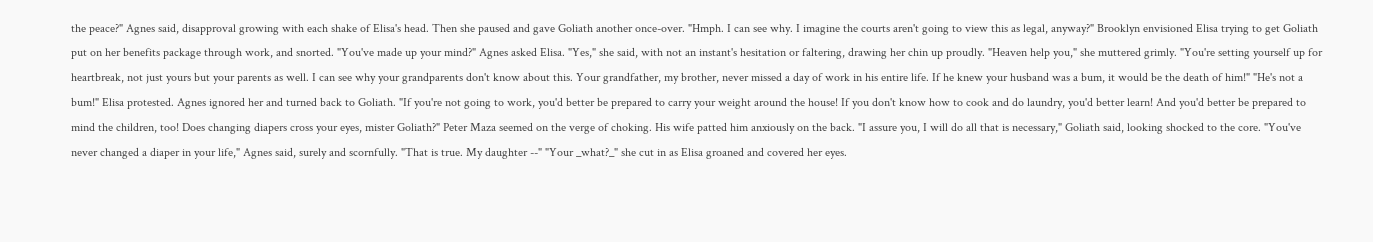the peace?" Agnes said, disapproval growing with each shake of Elisa's head. Then she paused and gave Goliath another once-over. "Hmph. I can see why. I imagine the courts aren't going to view this as legal, anyway?" Brooklyn envisioned Elisa trying to get Goliath put on her benefits package through work, and snorted. "You've made up your mind?" Agnes asked Elisa. "Yes," she said, with not an instant's hesitation or faltering, drawing her chin up proudly. "Heaven help you," she muttered grimly. "You're setting yourself up for heartbreak, not just yours but your parents as well. I can see why your grandparents don't know about this. Your grandfather, my brother, never missed a day of work in his entire life. If he knew your husband was a bum, it would be the death of him!" "He's not a bum!" Elisa protested. Agnes ignored her and turned back to Goliath. "If you're not going to work, you'd better be prepared to carry your weight around the house! If you don't know how to cook and do laundry, you'd better learn! And you'd better be prepared to mind the children, too! Does changing diapers cross your eyes, mister Goliath?" Peter Maza seemed on the verge of choking. His wife patted him anxiously on the back. "I assure you, I will do all that is necessary," Goliath said, looking shocked to the core. "You've never changed a diaper in your life," Agnes said, surely and scornfully. "That is true. My daughter --" "Your _what?_" she cut in as Elisa groaned and covered her eyes.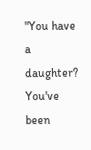"You have a daughter? You've been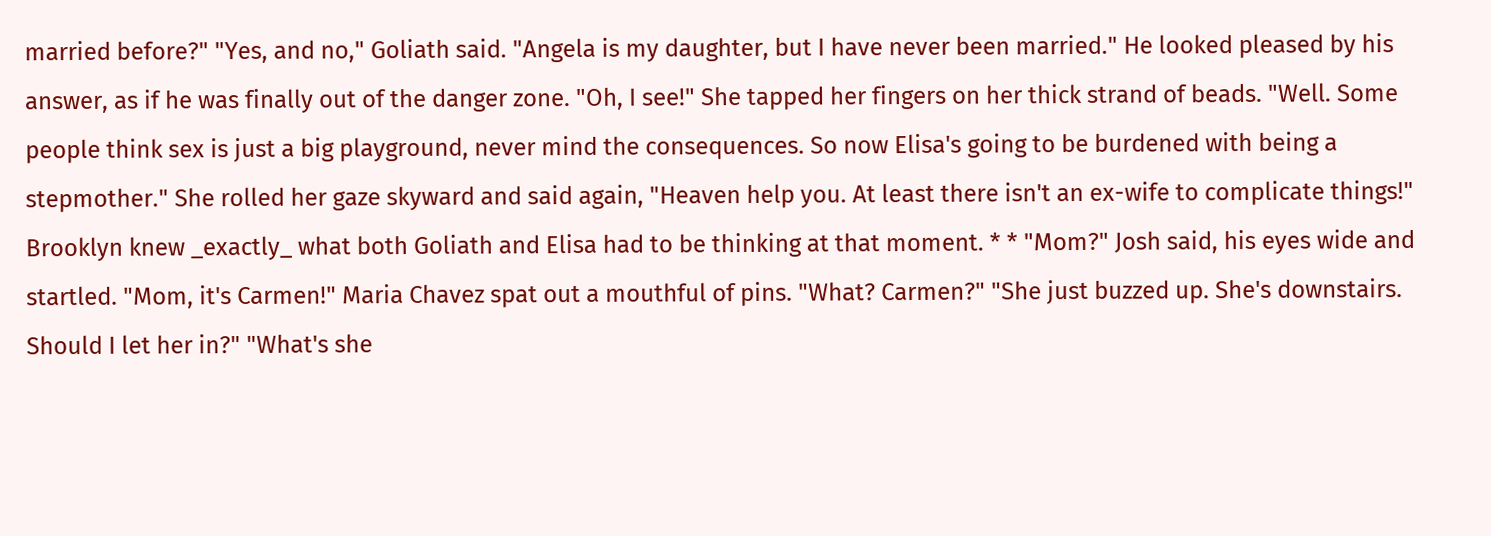married before?" "Yes, and no," Goliath said. "Angela is my daughter, but I have never been married." He looked pleased by his answer, as if he was finally out of the danger zone. "Oh, I see!" She tapped her fingers on her thick strand of beads. "Well. Some people think sex is just a big playground, never mind the consequences. So now Elisa's going to be burdened with being a stepmother." She rolled her gaze skyward and said again, "Heaven help you. At least there isn't an ex-wife to complicate things!" Brooklyn knew _exactly_ what both Goliath and Elisa had to be thinking at that moment. * * "Mom?" Josh said, his eyes wide and startled. "Mom, it's Carmen!" Maria Chavez spat out a mouthful of pins. "What? Carmen?" "She just buzzed up. She's downstairs. Should I let her in?" "What's she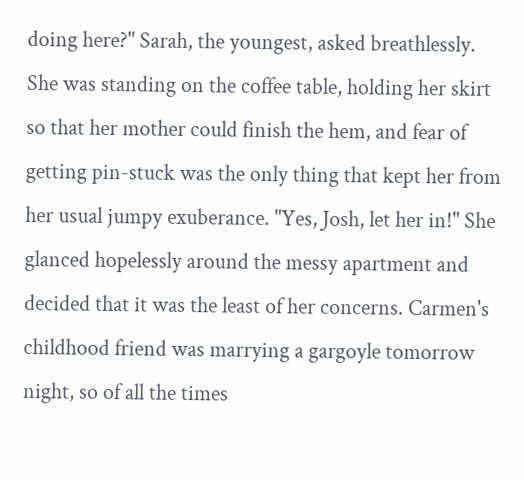doing here?" Sarah, the youngest, asked breathlessly. She was standing on the coffee table, holding her skirt so that her mother could finish the hem, and fear of getting pin-stuck was the only thing that kept her from her usual jumpy exuberance. "Yes, Josh, let her in!" She glanced hopelessly around the messy apartment and decided that it was the least of her concerns. Carmen's childhood friend was marrying a gargoyle tomorrow night, so of all the times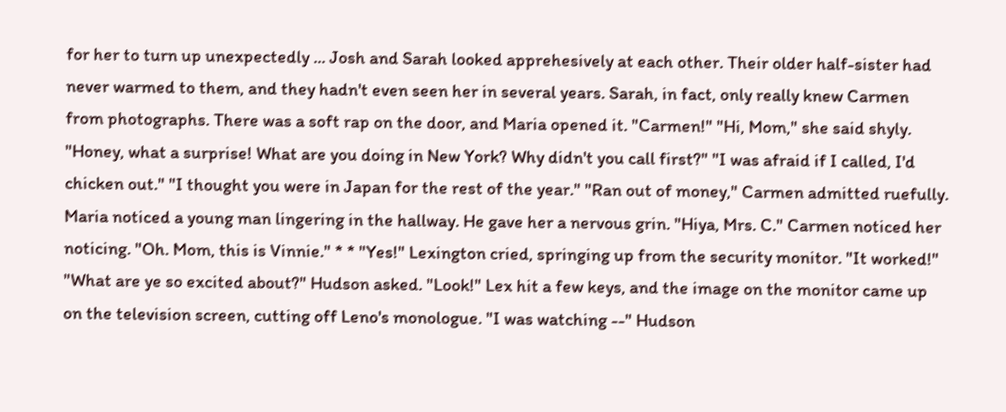for her to turn up unexpectedly ... Josh and Sarah looked apprehesively at each other. Their older half-sister had never warmed to them, and they hadn't even seen her in several years. Sarah, in fact, only really knew Carmen from photographs. There was a soft rap on the door, and Maria opened it. "Carmen!" "Hi, Mom," she said shyly. "Honey, what a surprise! What are you doing in New York? Why didn't you call first?" "I was afraid if I called, I'd chicken out." "I thought you were in Japan for the rest of the year." "Ran out of money," Carmen admitted ruefully. Maria noticed a young man lingering in the hallway. He gave her a nervous grin. "Hiya, Mrs. C." Carmen noticed her noticing. "Oh. Mom, this is Vinnie." * * "Yes!" Lexington cried, springing up from the security monitor. "It worked!" "What are ye so excited about?" Hudson asked. "Look!" Lex hit a few keys, and the image on the monitor came up on the television screen, cutting off Leno's monologue. "I was watching --" Hudson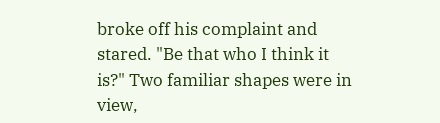broke off his complaint and stared. "Be that who I think it is?" Two familiar shapes were in view,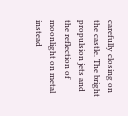carefully closing on the castle. The bright propulsion jets and the reflection of moonlight on metal instead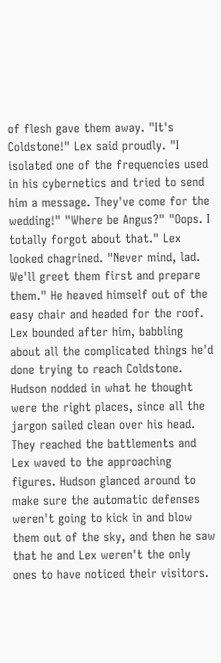of flesh gave them away. "It's Coldstone!" Lex said proudly. "I isolated one of the frequencies used in his cybernetics and tried to send him a message. They've come for the wedding!" "Where be Angus?" "Oops. I totally forgot about that." Lex looked chagrined. "Never mind, lad. We'll greet them first and prepare them." He heaved himself out of the easy chair and headed for the roof. Lex bounded after him, babbling about all the complicated things he'd done trying to reach Coldstone. Hudson nodded in what he thought were the right places, since all the jargon sailed clean over his head. They reached the battlements and Lex waved to the approaching figures. Hudson glanced around to make sure the automatic defenses weren't going to kick in and blow them out of the sky, and then he saw that he and Lex weren't the only ones to have noticed their visitors.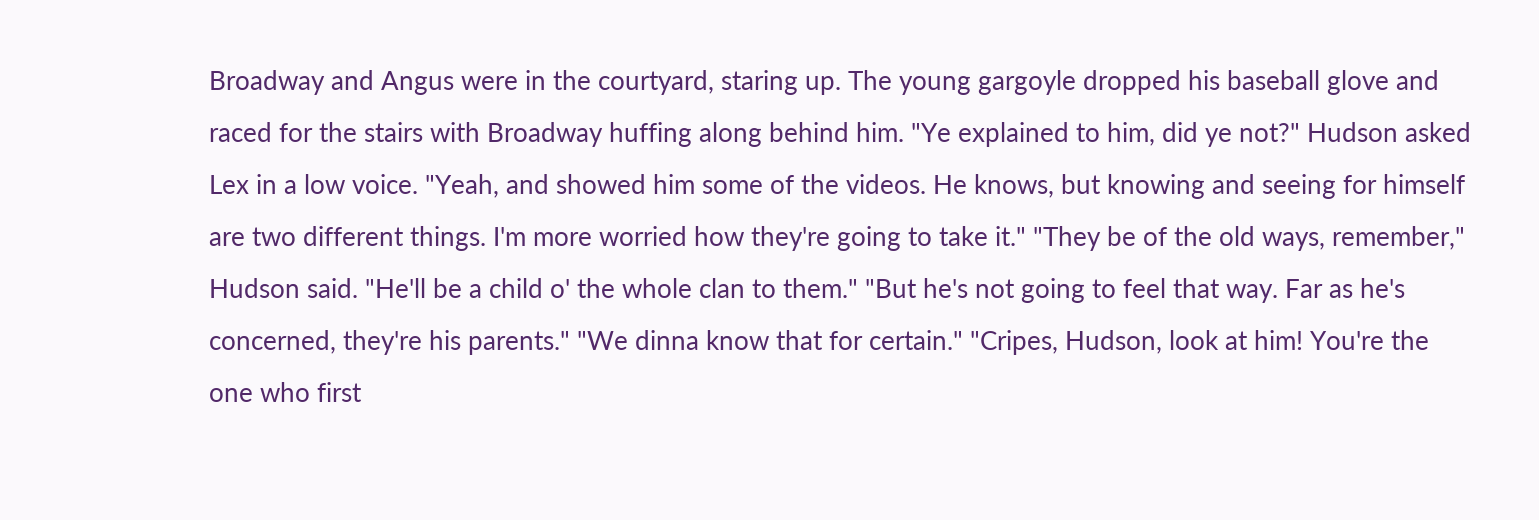Broadway and Angus were in the courtyard, staring up. The young gargoyle dropped his baseball glove and raced for the stairs with Broadway huffing along behind him. "Ye explained to him, did ye not?" Hudson asked Lex in a low voice. "Yeah, and showed him some of the videos. He knows, but knowing and seeing for himself are two different things. I'm more worried how they're going to take it." "They be of the old ways, remember," Hudson said. "He'll be a child o' the whole clan to them." "But he's not going to feel that way. Far as he's concerned, they're his parents." "We dinna know that for certain." "Cripes, Hudson, look at him! You're the one who first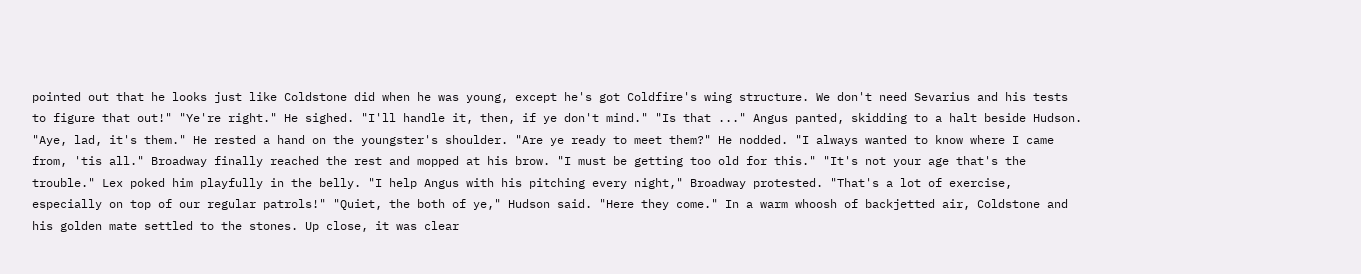pointed out that he looks just like Coldstone did when he was young, except he's got Coldfire's wing structure. We don't need Sevarius and his tests to figure that out!" "Ye're right." He sighed. "I'll handle it, then, if ye don't mind." "Is that ..." Angus panted, skidding to a halt beside Hudson. "Aye, lad, it's them." He rested a hand on the youngster's shoulder. "Are ye ready to meet them?" He nodded. "I always wanted to know where I came from, 'tis all." Broadway finally reached the rest and mopped at his brow. "I must be getting too old for this." "It's not your age that's the trouble." Lex poked him playfully in the belly. "I help Angus with his pitching every night," Broadway protested. "That's a lot of exercise, especially on top of our regular patrols!" "Quiet, the both of ye," Hudson said. "Here they come." In a warm whoosh of backjetted air, Coldstone and his golden mate settled to the stones. Up close, it was clear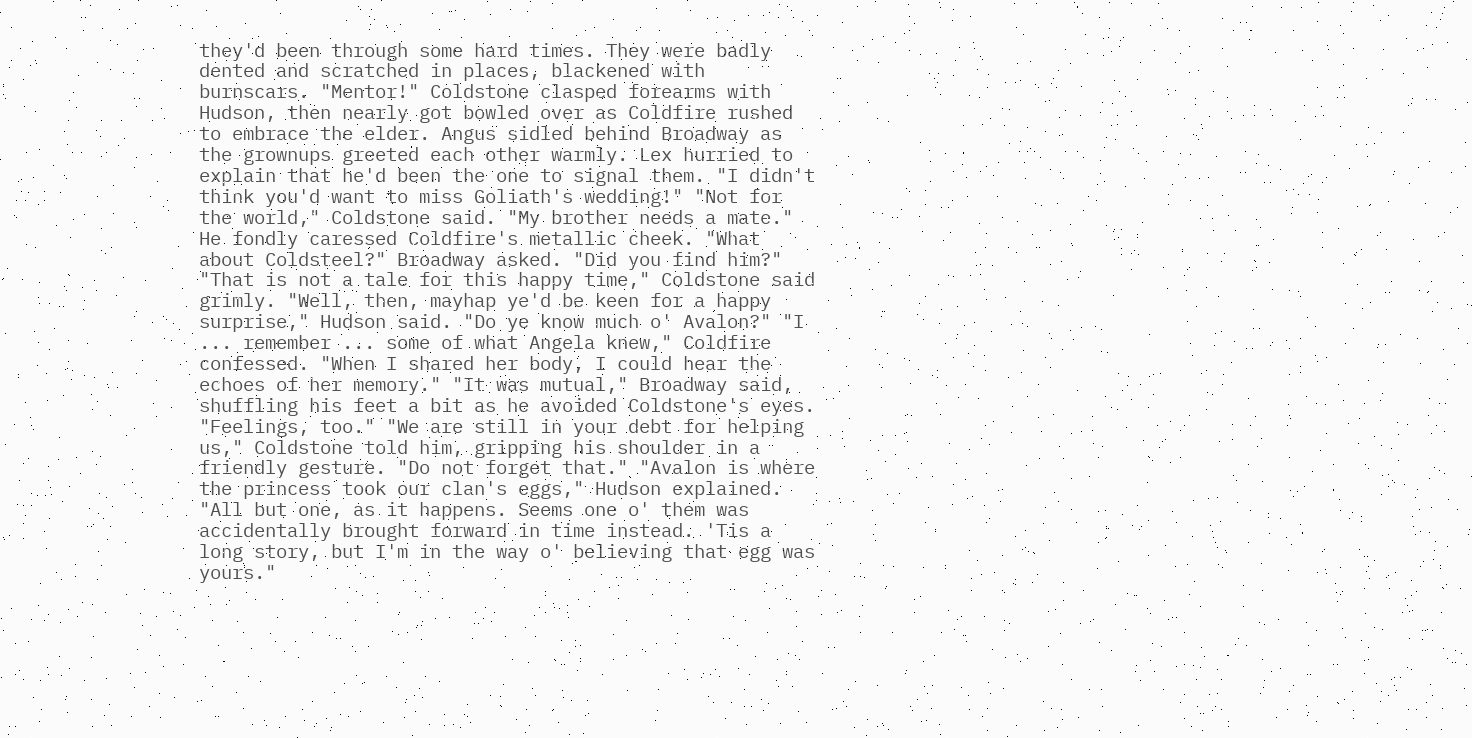they'd been through some hard times. They were badly dented and scratched in places, blackened with burnscars. "Mentor!" Coldstone clasped forearms with Hudson, then nearly got bowled over as Coldfire rushed to embrace the elder. Angus sidled behind Broadway as the grownups greeted each other warmly. Lex hurried to explain that he'd been the one to signal them. "I didn't think you'd want to miss Goliath's wedding!" "Not for the world," Coldstone said. "My brother needs a mate." He fondly caressed Coldfire's metallic cheek. "What about Coldsteel?" Broadway asked. "Did you find him?" "That is not a tale for this happy time," Coldstone said grimly. "Well, then, mayhap ye'd be keen for a happy surprise," Hudson said. "Do ye know much o' Avalon?" "I ... remember ... some of what Angela knew," Coldfire confessed. "When I shared her body, I could hear the echoes of her memory." "It was mutual," Broadway said, shuffling his feet a bit as he avoided Coldstone's eyes. "Feelings, too." "We are still in your debt for helping us," Coldstone told him, gripping his shoulder in a friendly gesture. "Do not forget that." "Avalon is where the princess took our clan's eggs," Hudson explained. "All but one, as it happens. Seems one o' them was accidentally brought forward in time instead. 'Tis a long story, but I'm in the way o' believing that egg was yours."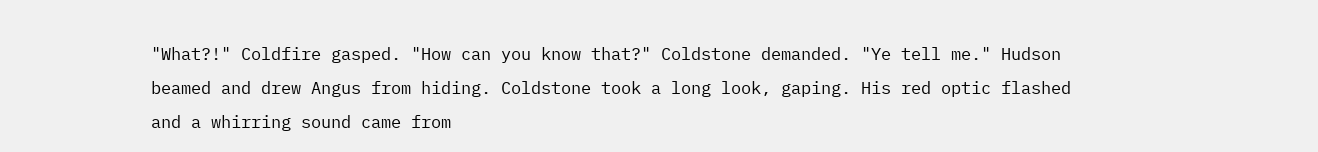"What?!" Coldfire gasped. "How can you know that?" Coldstone demanded. "Ye tell me." Hudson beamed and drew Angus from hiding. Coldstone took a long look, gaping. His red optic flashed and a whirring sound came from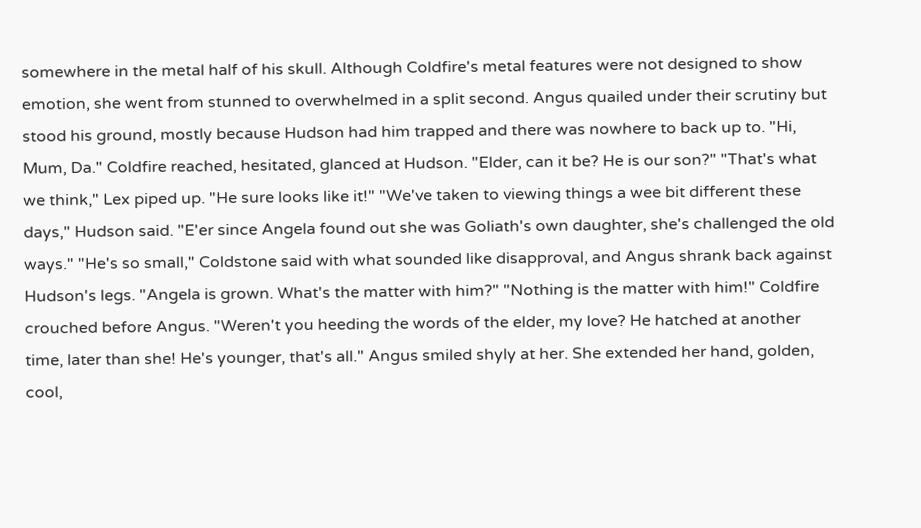somewhere in the metal half of his skull. Although Coldfire's metal features were not designed to show emotion, she went from stunned to overwhelmed in a split second. Angus quailed under their scrutiny but stood his ground, mostly because Hudson had him trapped and there was nowhere to back up to. "Hi, Mum, Da." Coldfire reached, hesitated, glanced at Hudson. "Elder, can it be? He is our son?" "That's what we think," Lex piped up. "He sure looks like it!" "We've taken to viewing things a wee bit different these days," Hudson said. "E'er since Angela found out she was Goliath's own daughter, she's challenged the old ways." "He's so small," Coldstone said with what sounded like disapproval, and Angus shrank back against Hudson's legs. "Angela is grown. What's the matter with him?" "Nothing is the matter with him!" Coldfire crouched before Angus. "Weren't you heeding the words of the elder, my love? He hatched at another time, later than she! He's younger, that's all." Angus smiled shyly at her. She extended her hand, golden, cool,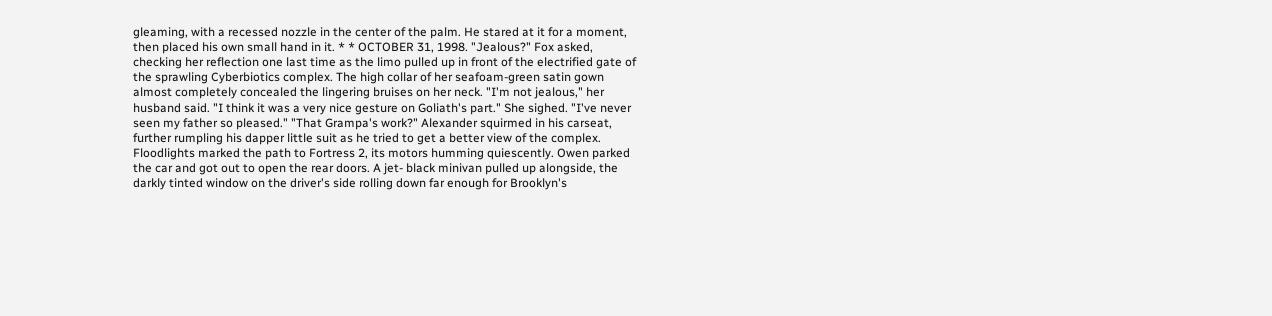gleaming, with a recessed nozzle in the center of the palm. He stared at it for a moment, then placed his own small hand in it. * * OCTOBER 31, 1998. "Jealous?" Fox asked, checking her reflection one last time as the limo pulled up in front of the electrified gate of the sprawling Cyberbiotics complex. The high collar of her seafoam-green satin gown almost completely concealed the lingering bruises on her neck. "I'm not jealous," her husband said. "I think it was a very nice gesture on Goliath's part." She sighed. "I've never seen my father so pleased." "That Grampa's work?" Alexander squirmed in his carseat, further rumpling his dapper little suit as he tried to get a better view of the complex. Floodlights marked the path to Fortress 2, its motors humming quiescently. Owen parked the car and got out to open the rear doors. A jet- black minivan pulled up alongside, the darkly tinted window on the driver's side rolling down far enough for Brooklyn's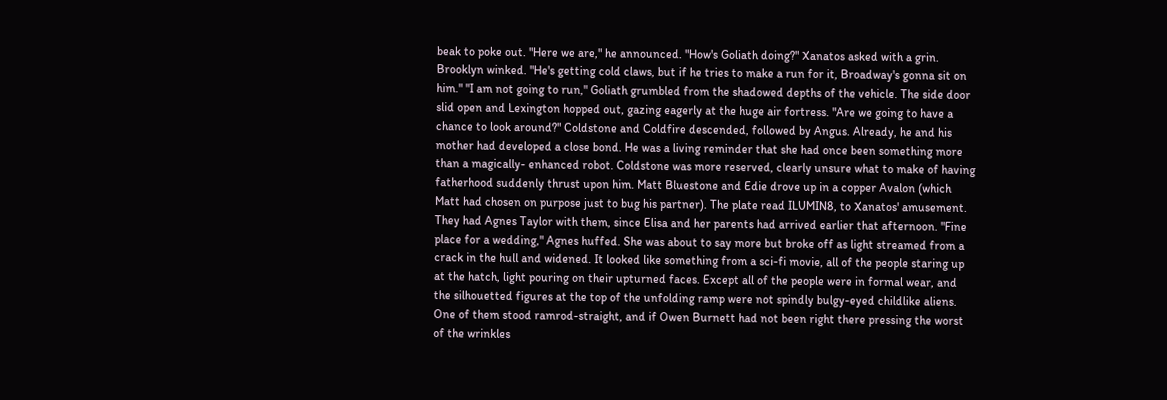beak to poke out. "Here we are," he announced. "How's Goliath doing?" Xanatos asked with a grin. Brooklyn winked. "He's getting cold claws, but if he tries to make a run for it, Broadway's gonna sit on him." "I am not going to run," Goliath grumbled from the shadowed depths of the vehicle. The side door slid open and Lexington hopped out, gazing eagerly at the huge air fortress. "Are we going to have a chance to look around?" Coldstone and Coldfire descended, followed by Angus. Already, he and his mother had developed a close bond. He was a living reminder that she had once been something more than a magically- enhanced robot. Coldstone was more reserved, clearly unsure what to make of having fatherhood suddenly thrust upon him. Matt Bluestone and Edie drove up in a copper Avalon (which Matt had chosen on purpose just to bug his partner). The plate read ILUMIN8, to Xanatos' amusement. They had Agnes Taylor with them, since Elisa and her parents had arrived earlier that afternoon. "Fine place for a wedding," Agnes huffed. She was about to say more but broke off as light streamed from a crack in the hull and widened. It looked like something from a sci-fi movie, all of the people staring up at the hatch, light pouring on their upturned faces. Except all of the people were in formal wear, and the silhouetted figures at the top of the unfolding ramp were not spindly bulgy-eyed childlike aliens. One of them stood ramrod-straight, and if Owen Burnett had not been right there pressing the worst of the wrinkles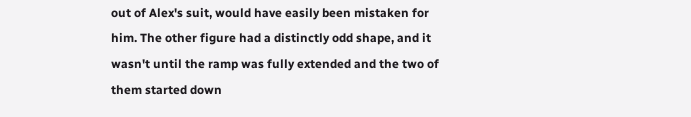out of Alex's suit, would have easily been mistaken for him. The other figure had a distinctly odd shape, and it wasn't until the ramp was fully extended and the two of them started down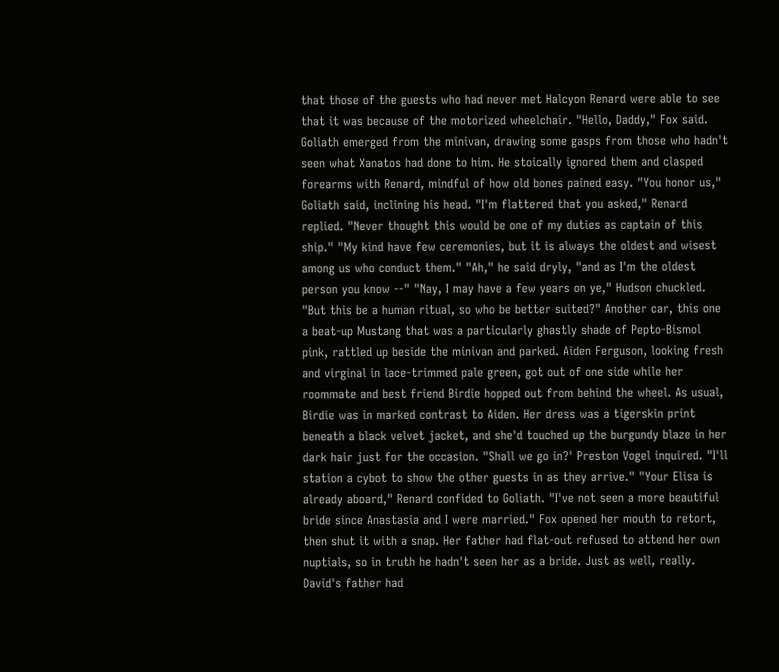that those of the guests who had never met Halcyon Renard were able to see that it was because of the motorized wheelchair. "Hello, Daddy," Fox said. Goliath emerged from the minivan, drawing some gasps from those who hadn't seen what Xanatos had done to him. He stoically ignored them and clasped forearms with Renard, mindful of how old bones pained easy. "You honor us," Goliath said, inclining his head. "I'm flattered that you asked," Renard replied. "Never thought this would be one of my duties as captain of this ship." "My kind have few ceremonies, but it is always the oldest and wisest among us who conduct them." "Ah," he said dryly, "and as I'm the oldest person you know --" "Nay, I may have a few years on ye," Hudson chuckled. "But this be a human ritual, so who be better suited?" Another car, this one a beat-up Mustang that was a particularly ghastly shade of Pepto-Bismol pink, rattled up beside the minivan and parked. Aiden Ferguson, looking fresh and virginal in lace-trimmed pale green, got out of one side while her roommate and best friend Birdie hopped out from behind the wheel. As usual, Birdie was in marked contrast to Aiden. Her dress was a tigerskin print beneath a black velvet jacket, and she'd touched up the burgundy blaze in her dark hair just for the occasion. "Shall we go in?' Preston Vogel inquired. "I'll station a cybot to show the other guests in as they arrive." "Your Elisa is already aboard," Renard confided to Goliath. "I've not seen a more beautiful bride since Anastasia and I were married." Fox opened her mouth to retort, then shut it with a snap. Her father had flat-out refused to attend her own nuptials, so in truth he hadn't seen her as a bride. Just as well, really. David's father had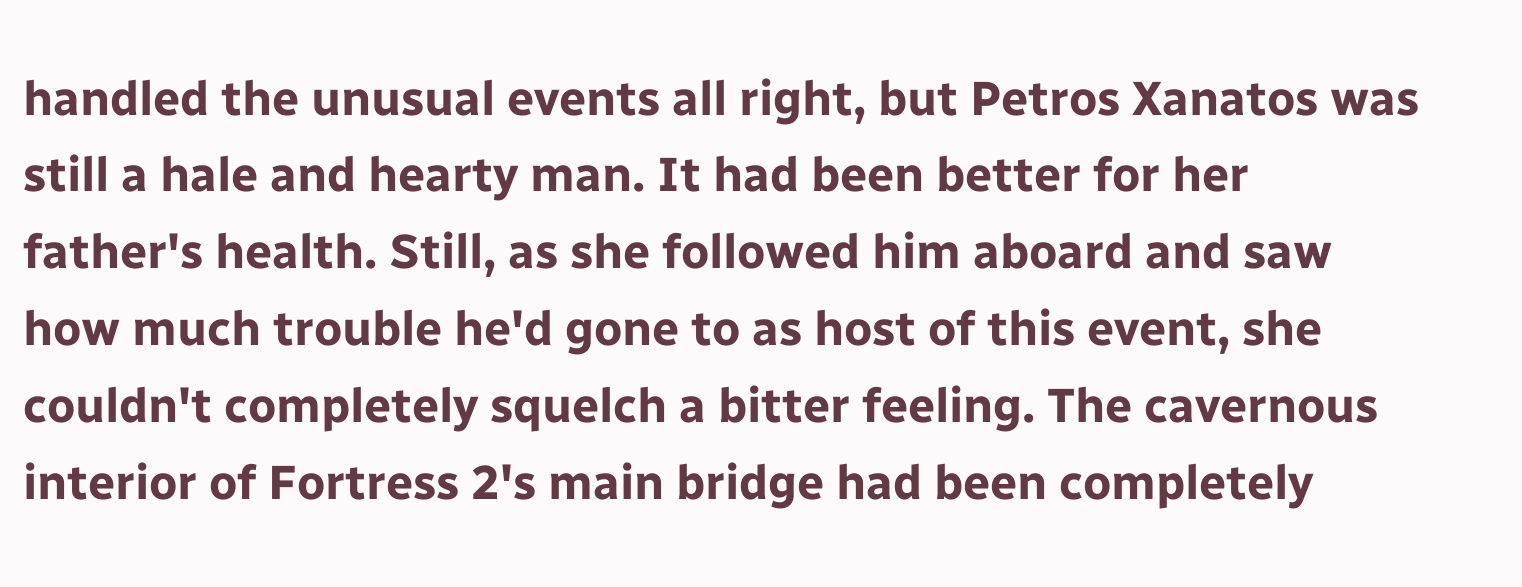handled the unusual events all right, but Petros Xanatos was still a hale and hearty man. It had been better for her father's health. Still, as she followed him aboard and saw how much trouble he'd gone to as host of this event, she couldn't completely squelch a bitter feeling. The cavernous interior of Fortress 2's main bridge had been completely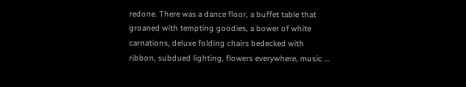redone. There was a dance floor, a buffet table that groaned with tempting goodies, a bower of white carnations, deluxe folding chairs bedecked with ribbon, subdued lighting, flowers everywhere, music ...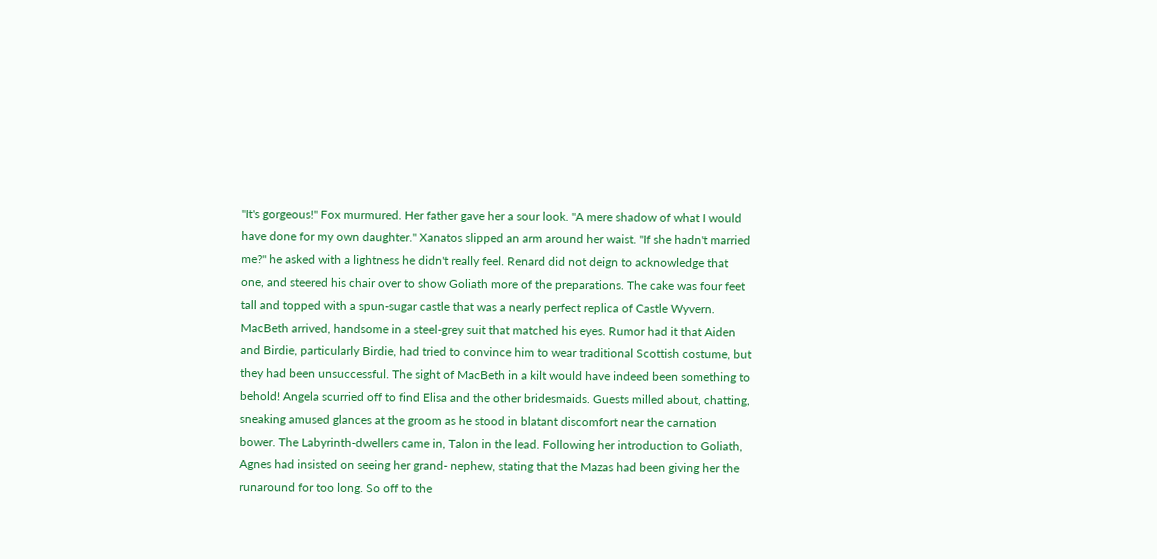"It's gorgeous!" Fox murmured. Her father gave her a sour look. "A mere shadow of what I would have done for my own daughter." Xanatos slipped an arm around her waist. "If she hadn't married me?" he asked with a lightness he didn't really feel. Renard did not deign to acknowledge that one, and steered his chair over to show Goliath more of the preparations. The cake was four feet tall and topped with a spun-sugar castle that was a nearly perfect replica of Castle Wyvern. MacBeth arrived, handsome in a steel-grey suit that matched his eyes. Rumor had it that Aiden and Birdie, particularly Birdie, had tried to convince him to wear traditional Scottish costume, but they had been unsuccessful. The sight of MacBeth in a kilt would have indeed been something to behold! Angela scurried off to find Elisa and the other bridesmaids. Guests milled about, chatting, sneaking amused glances at the groom as he stood in blatant discomfort near the carnation bower. The Labyrinth-dwellers came in, Talon in the lead. Following her introduction to Goliath, Agnes had insisted on seeing her grand- nephew, stating that the Mazas had been giving her the runaround for too long. So off to the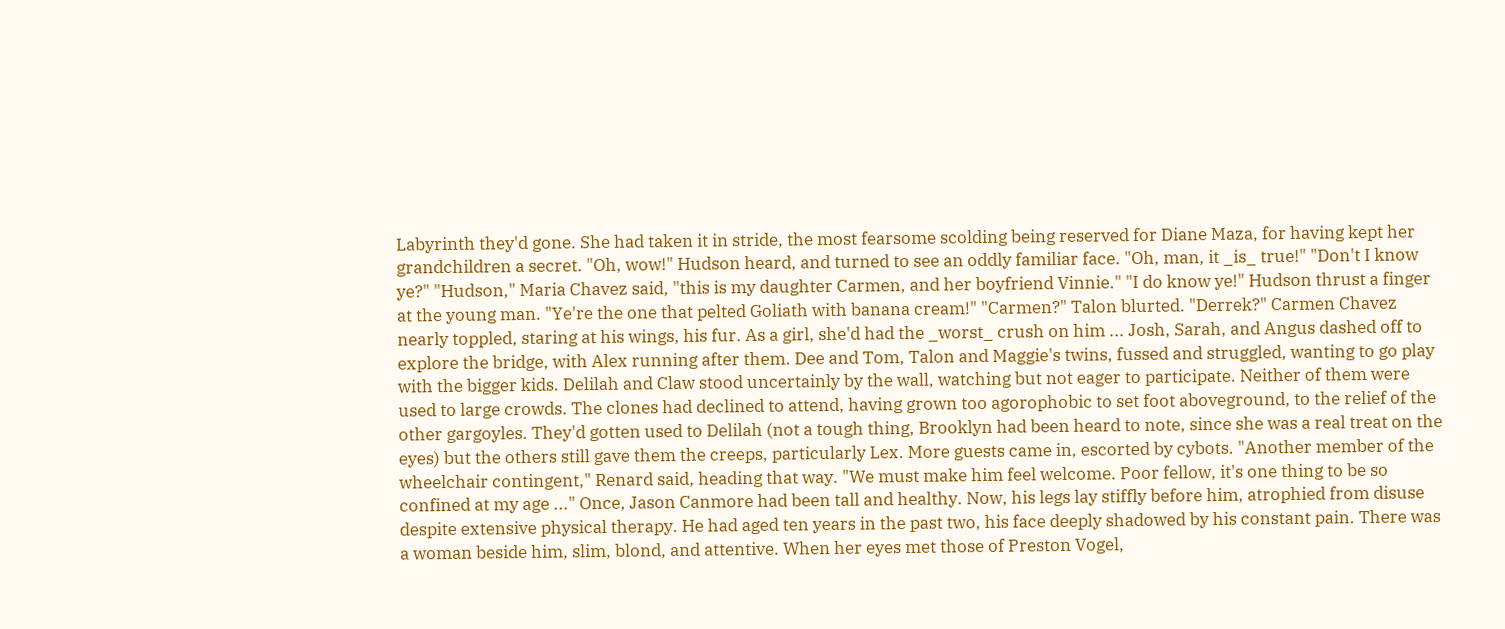Labyrinth they'd gone. She had taken it in stride, the most fearsome scolding being reserved for Diane Maza, for having kept her grandchildren a secret. "Oh, wow!" Hudson heard, and turned to see an oddly familiar face. "Oh, man, it _is_ true!" "Don't I know ye?" "Hudson," Maria Chavez said, "this is my daughter Carmen, and her boyfriend Vinnie." "I do know ye!" Hudson thrust a finger at the young man. "Ye're the one that pelted Goliath with banana cream!" "Carmen?" Talon blurted. "Derrek?" Carmen Chavez nearly toppled, staring at his wings, his fur. As a girl, she'd had the _worst_ crush on him ... Josh, Sarah, and Angus dashed off to explore the bridge, with Alex running after them. Dee and Tom, Talon and Maggie's twins, fussed and struggled, wanting to go play with the bigger kids. Delilah and Claw stood uncertainly by the wall, watching but not eager to participate. Neither of them were used to large crowds. The clones had declined to attend, having grown too agorophobic to set foot aboveground, to the relief of the other gargoyles. They'd gotten used to Delilah (not a tough thing, Brooklyn had been heard to note, since she was a real treat on the eyes) but the others still gave them the creeps, particularly Lex. More guests came in, escorted by cybots. "Another member of the wheelchair contingent," Renard said, heading that way. "We must make him feel welcome. Poor fellow, it's one thing to be so confined at my age ..." Once, Jason Canmore had been tall and healthy. Now, his legs lay stiffly before him, atrophied from disuse despite extensive physical therapy. He had aged ten years in the past two, his face deeply shadowed by his constant pain. There was a woman beside him, slim, blond, and attentive. When her eyes met those of Preston Vogel,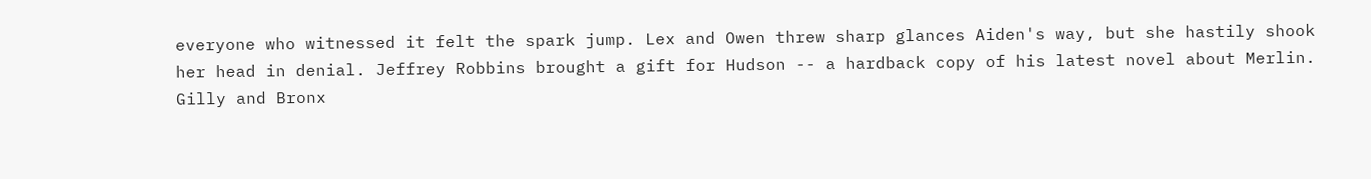everyone who witnessed it felt the spark jump. Lex and Owen threw sharp glances Aiden's way, but she hastily shook her head in denial. Jeffrey Robbins brought a gift for Hudson -- a hardback copy of his latest novel about Merlin. Gilly and Bronx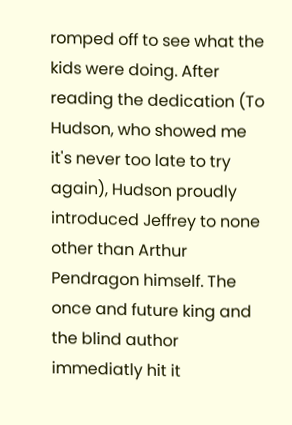romped off to see what the kids were doing. After reading the dedication (To Hudson, who showed me it's never too late to try again), Hudson proudly introduced Jeffrey to none other than Arthur Pendragon himself. The once and future king and the blind author immediatly hit it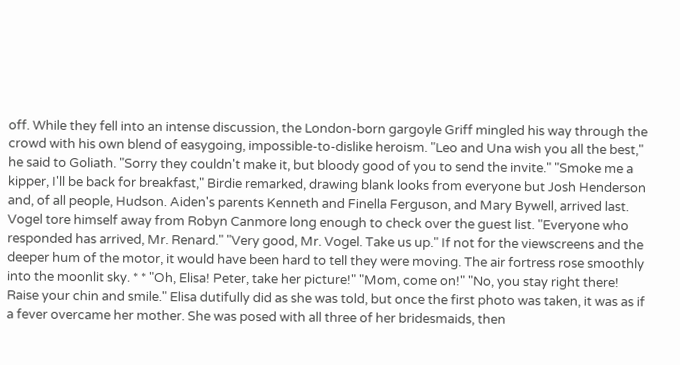off. While they fell into an intense discussion, the London-born gargoyle Griff mingled his way through the crowd with his own blend of easygoing, impossible-to-dislike heroism. "Leo and Una wish you all the best," he said to Goliath. "Sorry they couldn't make it, but bloody good of you to send the invite." "Smoke me a kipper, I'll be back for breakfast," Birdie remarked, drawing blank looks from everyone but Josh Henderson and, of all people, Hudson. Aiden's parents Kenneth and Finella Ferguson, and Mary Bywell, arrived last. Vogel tore himself away from Robyn Canmore long enough to check over the guest list. "Everyone who responded has arrived, Mr. Renard." "Very good, Mr. Vogel. Take us up." If not for the viewscreens and the deeper hum of the motor, it would have been hard to tell they were moving. The air fortress rose smoothly into the moonlit sky. * * "Oh, Elisa! Peter, take her picture!" "Mom, come on!" "No, you stay right there! Raise your chin and smile." Elisa dutifully did as she was told, but once the first photo was taken, it was as if a fever overcame her mother. She was posed with all three of her bridesmaids, then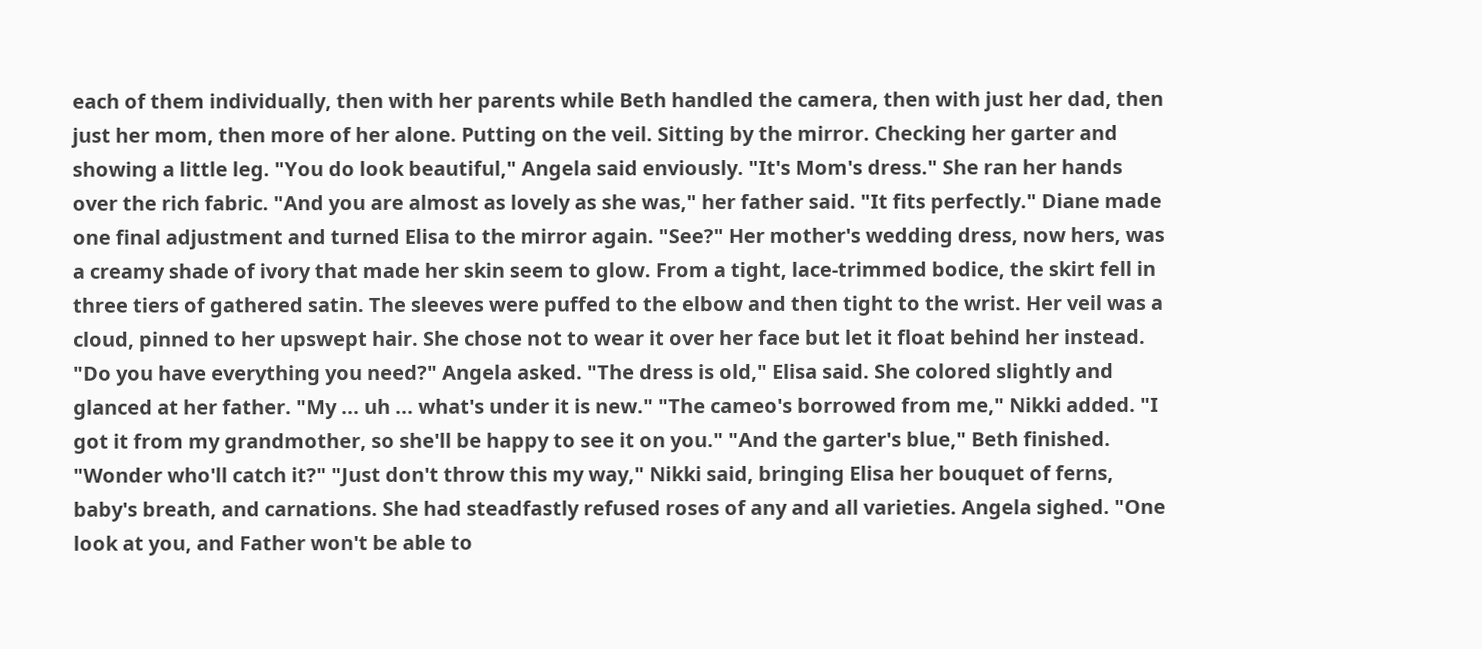each of them individually, then with her parents while Beth handled the camera, then with just her dad, then just her mom, then more of her alone. Putting on the veil. Sitting by the mirror. Checking her garter and showing a little leg. "You do look beautiful," Angela said enviously. "It's Mom's dress." She ran her hands over the rich fabric. "And you are almost as lovely as she was," her father said. "It fits perfectly." Diane made one final adjustment and turned Elisa to the mirror again. "See?" Her mother's wedding dress, now hers, was a creamy shade of ivory that made her skin seem to glow. From a tight, lace-trimmed bodice, the skirt fell in three tiers of gathered satin. The sleeves were puffed to the elbow and then tight to the wrist. Her veil was a cloud, pinned to her upswept hair. She chose not to wear it over her face but let it float behind her instead. "Do you have everything you need?" Angela asked. "The dress is old," Elisa said. She colored slightly and glanced at her father. "My ... uh ... what's under it is new." "The cameo's borrowed from me," Nikki added. "I got it from my grandmother, so she'll be happy to see it on you." "And the garter's blue," Beth finished. "Wonder who'll catch it?" "Just don't throw this my way," Nikki said, bringing Elisa her bouquet of ferns, baby's breath, and carnations. She had steadfastly refused roses of any and all varieties. Angela sighed. "One look at you, and Father won't be able to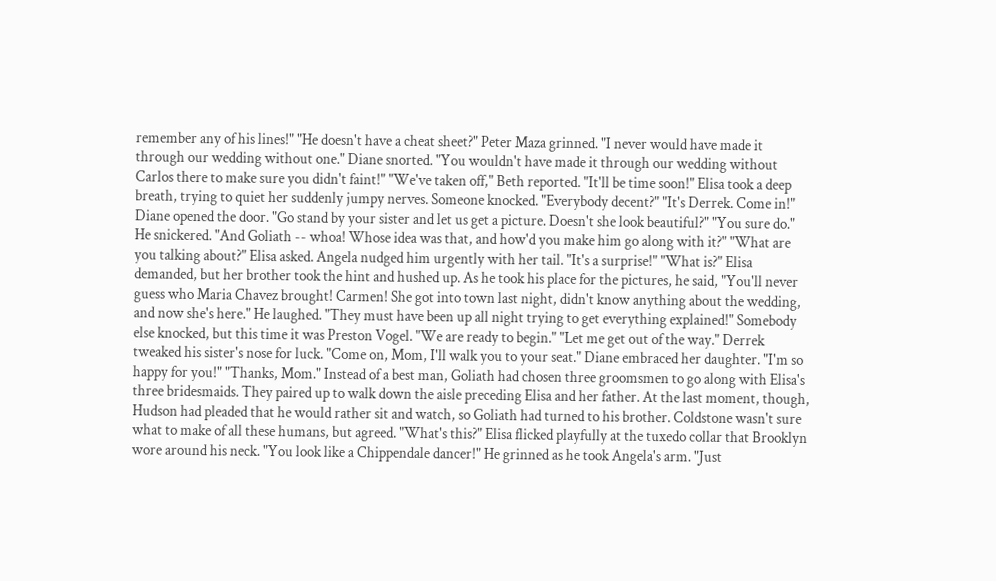remember any of his lines!" "He doesn't have a cheat sheet?" Peter Maza grinned. "I never would have made it through our wedding without one." Diane snorted. "You wouldn't have made it through our wedding without Carlos there to make sure you didn't faint!" "We've taken off," Beth reported. "It'll be time soon!" Elisa took a deep breath, trying to quiet her suddenly jumpy nerves. Someone knocked. "Everybody decent?" "It's Derrek. Come in!" Diane opened the door. "Go stand by your sister and let us get a picture. Doesn't she look beautiful?" "You sure do." He snickered. "And Goliath -- whoa! Whose idea was that, and how'd you make him go along with it?" "What are you talking about?" Elisa asked. Angela nudged him urgently with her tail. "It's a surprise!" "What is?" Elisa demanded, but her brother took the hint and hushed up. As he took his place for the pictures, he said, "You'll never guess who Maria Chavez brought! Carmen! She got into town last night, didn't know anything about the wedding, and now she's here." He laughed. "They must have been up all night trying to get everything explained!" Somebody else knocked, but this time it was Preston Vogel. "We are ready to begin." "Let me get out of the way." Derrek tweaked his sister's nose for luck. "Come on, Mom, I'll walk you to your seat." Diane embraced her daughter. "I'm so happy for you!" "Thanks, Mom." Instead of a best man, Goliath had chosen three groomsmen to go along with Elisa's three bridesmaids. They paired up to walk down the aisle preceding Elisa and her father. At the last moment, though, Hudson had pleaded that he would rather sit and watch, so Goliath had turned to his brother. Coldstone wasn't sure what to make of all these humans, but agreed. "What's this?" Elisa flicked playfully at the tuxedo collar that Brooklyn wore around his neck. "You look like a Chippendale dancer!" He grinned as he took Angela's arm. "Just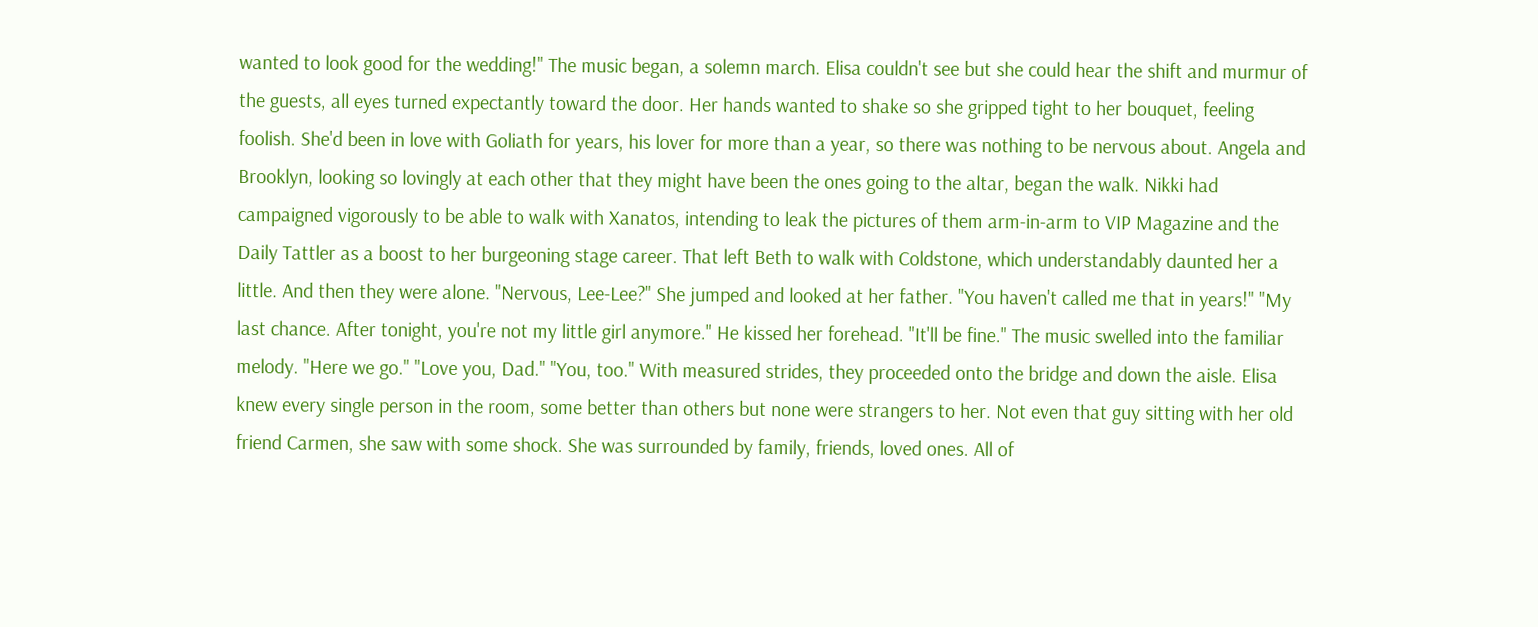wanted to look good for the wedding!" The music began, a solemn march. Elisa couldn't see but she could hear the shift and murmur of the guests, all eyes turned expectantly toward the door. Her hands wanted to shake so she gripped tight to her bouquet, feeling foolish. She'd been in love with Goliath for years, his lover for more than a year, so there was nothing to be nervous about. Angela and Brooklyn, looking so lovingly at each other that they might have been the ones going to the altar, began the walk. Nikki had campaigned vigorously to be able to walk with Xanatos, intending to leak the pictures of them arm-in-arm to VIP Magazine and the Daily Tattler as a boost to her burgeoning stage career. That left Beth to walk with Coldstone, which understandably daunted her a little. And then they were alone. "Nervous, Lee-Lee?" She jumped and looked at her father. "You haven't called me that in years!" "My last chance. After tonight, you're not my little girl anymore." He kissed her forehead. "It'll be fine." The music swelled into the familiar melody. "Here we go." "Love you, Dad." "You, too." With measured strides, they proceeded onto the bridge and down the aisle. Elisa knew every single person in the room, some better than others but none were strangers to her. Not even that guy sitting with her old friend Carmen, she saw with some shock. She was surrounded by family, friends, loved ones. All of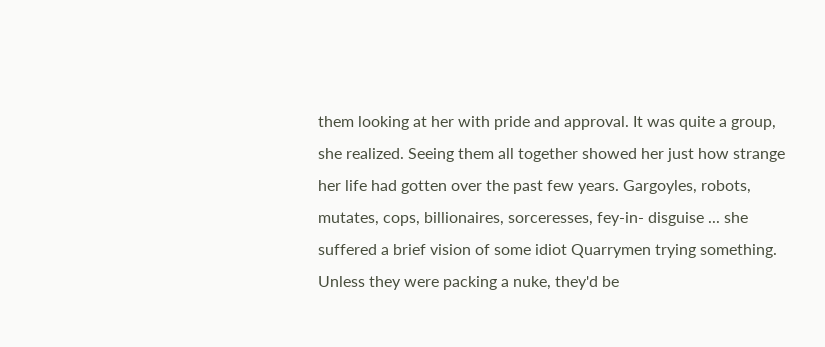them looking at her with pride and approval. It was quite a group, she realized. Seeing them all together showed her just how strange her life had gotten over the past few years. Gargoyles, robots, mutates, cops, billionaires, sorceresses, fey-in- disguise ... she suffered a brief vision of some idiot Quarrymen trying something. Unless they were packing a nuke, they'd be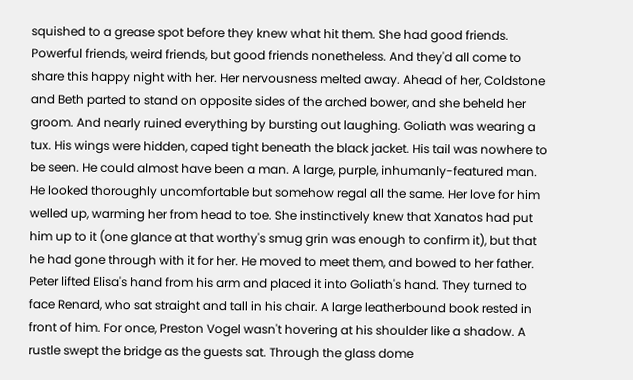squished to a grease spot before they knew what hit them. She had good friends. Powerful friends, weird friends, but good friends nonetheless. And they'd all come to share this happy night with her. Her nervousness melted away. Ahead of her, Coldstone and Beth parted to stand on opposite sides of the arched bower, and she beheld her groom. And nearly ruined everything by bursting out laughing. Goliath was wearing a tux. His wings were hidden, caped tight beneath the black jacket. His tail was nowhere to be seen. He could almost have been a man. A large, purple, inhumanly-featured man. He looked thoroughly uncomfortable but somehow regal all the same. Her love for him welled up, warming her from head to toe. She instinctively knew that Xanatos had put him up to it (one glance at that worthy's smug grin was enough to confirm it), but that he had gone through with it for her. He moved to meet them, and bowed to her father. Peter lifted Elisa's hand from his arm and placed it into Goliath's hand. They turned to face Renard, who sat straight and tall in his chair. A large leatherbound book rested in front of him. For once, Preston Vogel wasn't hovering at his shoulder like a shadow. A rustle swept the bridge as the guests sat. Through the glass dome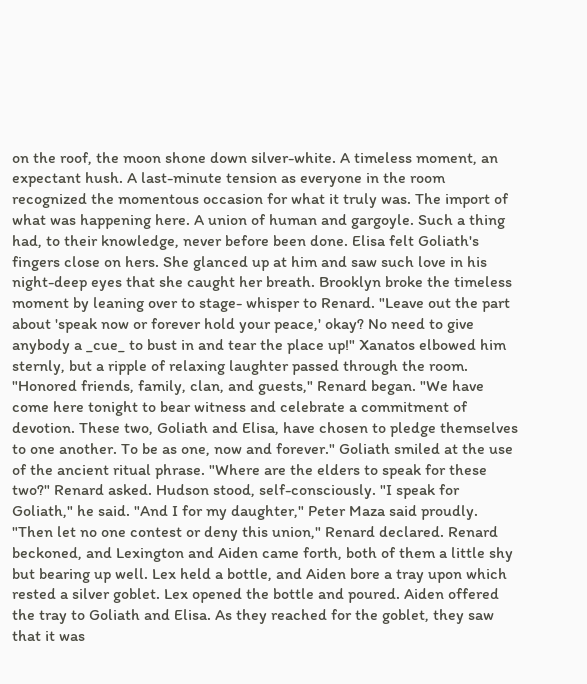on the roof, the moon shone down silver-white. A timeless moment, an expectant hush. A last-minute tension as everyone in the room recognized the momentous occasion for what it truly was. The import of what was happening here. A union of human and gargoyle. Such a thing had, to their knowledge, never before been done. Elisa felt Goliath's fingers close on hers. She glanced up at him and saw such love in his night-deep eyes that she caught her breath. Brooklyn broke the timeless moment by leaning over to stage- whisper to Renard. "Leave out the part about 'speak now or forever hold your peace,' okay? No need to give anybody a _cue_ to bust in and tear the place up!" Xanatos elbowed him sternly, but a ripple of relaxing laughter passed through the room. "Honored friends, family, clan, and guests," Renard began. "We have come here tonight to bear witness and celebrate a commitment of devotion. These two, Goliath and Elisa, have chosen to pledge themselves to one another. To be as one, now and forever." Goliath smiled at the use of the ancient ritual phrase. "Where are the elders to speak for these two?" Renard asked. Hudson stood, self-consciously. "I speak for Goliath," he said. "And I for my daughter," Peter Maza said proudly. "Then let no one contest or deny this union," Renard declared. Renard beckoned, and Lexington and Aiden came forth, both of them a little shy but bearing up well. Lex held a bottle, and Aiden bore a tray upon which rested a silver goblet. Lex opened the bottle and poured. Aiden offered the tray to Goliath and Elisa. As they reached for the goblet, they saw that it was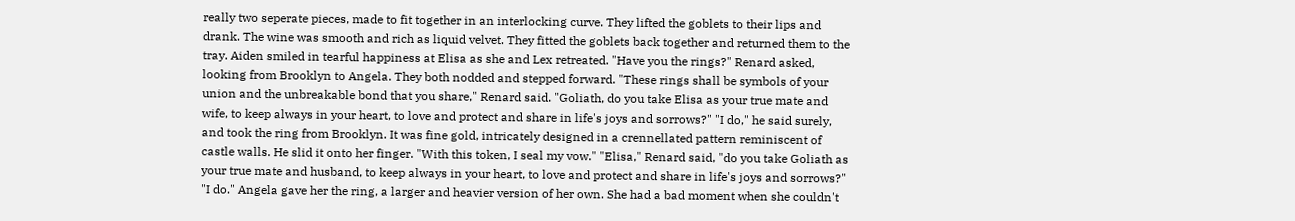really two seperate pieces, made to fit together in an interlocking curve. They lifted the goblets to their lips and drank. The wine was smooth and rich as liquid velvet. They fitted the goblets back together and returned them to the tray. Aiden smiled in tearful happiness at Elisa as she and Lex retreated. "Have you the rings?" Renard asked, looking from Brooklyn to Angela. They both nodded and stepped forward. "These rings shall be symbols of your union and the unbreakable bond that you share," Renard said. "Goliath, do you take Elisa as your true mate and wife, to keep always in your heart, to love and protect and share in life's joys and sorrows?" "I do," he said surely, and took the ring from Brooklyn. It was fine gold, intricately designed in a crennellated pattern reminiscent of castle walls. He slid it onto her finger. "With this token, I seal my vow." "Elisa," Renard said, "do you take Goliath as your true mate and husband, to keep always in your heart, to love and protect and share in life's joys and sorrows?" "I do." Angela gave her the ring, a larger and heavier version of her own. She had a bad moment when she couldn't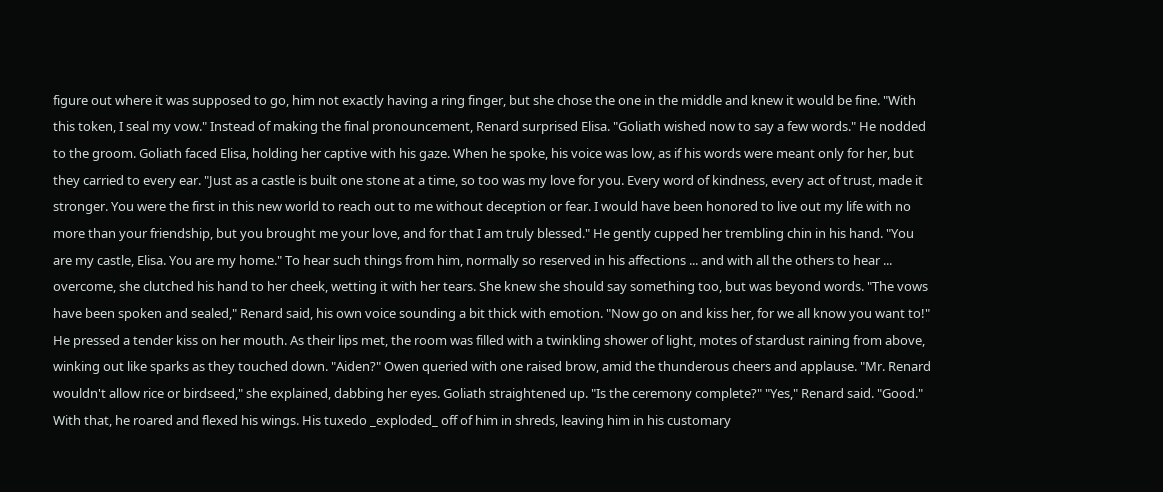figure out where it was supposed to go, him not exactly having a ring finger, but she chose the one in the middle and knew it would be fine. "With this token, I seal my vow." Instead of making the final pronouncement, Renard surprised Elisa. "Goliath wished now to say a few words." He nodded to the groom. Goliath faced Elisa, holding her captive with his gaze. When he spoke, his voice was low, as if his words were meant only for her, but they carried to every ear. "Just as a castle is built one stone at a time, so too was my love for you. Every word of kindness, every act of trust, made it stronger. You were the first in this new world to reach out to me without deception or fear. I would have been honored to live out my life with no more than your friendship, but you brought me your love, and for that I am truly blessed." He gently cupped her trembling chin in his hand. "You are my castle, Elisa. You are my home." To hear such things from him, normally so reserved in his affections ... and with all the others to hear ... overcome, she clutched his hand to her cheek, wetting it with her tears. She knew she should say something too, but was beyond words. "The vows have been spoken and sealed," Renard said, his own voice sounding a bit thick with emotion. "Now go on and kiss her, for we all know you want to!" He pressed a tender kiss on her mouth. As their lips met, the room was filled with a twinkling shower of light, motes of stardust raining from above, winking out like sparks as they touched down. "Aiden?" Owen queried with one raised brow, amid the thunderous cheers and applause. "Mr. Renard wouldn't allow rice or birdseed," she explained, dabbing her eyes. Goliath straightened up. "Is the ceremony complete?" "Yes," Renard said. "Good." With that, he roared and flexed his wings. His tuxedo _exploded_ off of him in shreds, leaving him in his customary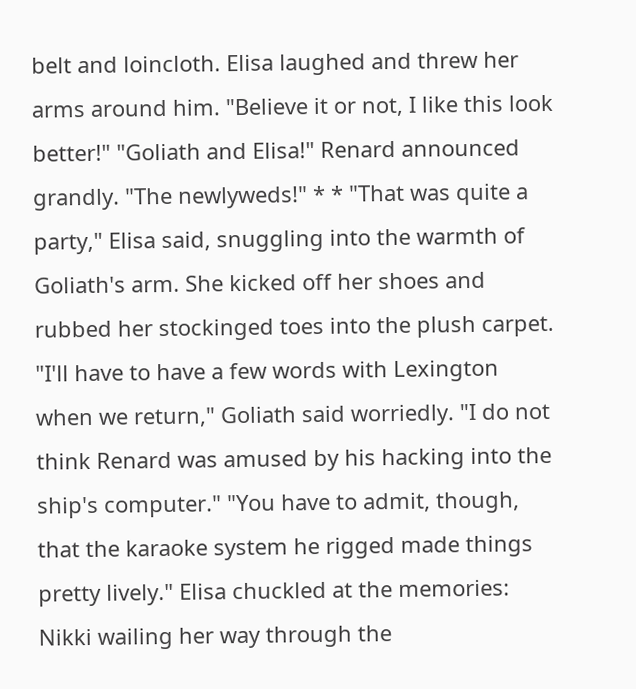belt and loincloth. Elisa laughed and threw her arms around him. "Believe it or not, I like this look better!" "Goliath and Elisa!" Renard announced grandly. "The newlyweds!" * * "That was quite a party," Elisa said, snuggling into the warmth of Goliath's arm. She kicked off her shoes and rubbed her stockinged toes into the plush carpet. "I'll have to have a few words with Lexington when we return," Goliath said worriedly. "I do not think Renard was amused by his hacking into the ship's computer." "You have to admit, though, that the karaoke system he rigged made things pretty lively." Elisa chuckled at the memories: Nikki wailing her way through the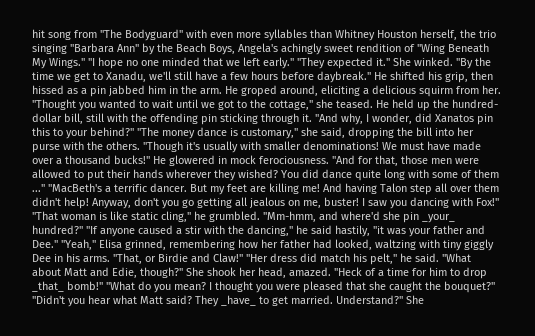hit song from "The Bodyguard" with even more syllables than Whitney Houston herself, the trio singing "Barbara Ann" by the Beach Boys, Angela's achingly sweet rendition of "Wing Beneath My Wings." "I hope no one minded that we left early." "They expected it." She winked. "By the time we get to Xanadu, we'll still have a few hours before daybreak." He shifted his grip, then hissed as a pin jabbed him in the arm. He groped around, eliciting a delicious squirm from her. "Thought you wanted to wait until we got to the cottage," she teased. He held up the hundred-dollar bill, still with the offending pin sticking through it. "And why, I wonder, did Xanatos pin this to your behind?" "The money dance is customary," she said, dropping the bill into her purse with the others. "Though it's usually with smaller denominations! We must have made over a thousand bucks!" He glowered in mock ferociousness. "And for that, those men were allowed to put their hands wherever they wished? You did dance quite long with some of them ..." "MacBeth's a terrific dancer. But my feet are killing me! And having Talon step all over them didn't help! Anyway, don't you go getting all jealous on me, buster! I saw you dancing with Fox!" "That woman is like static cling," he grumbled. "Mm-hmm, and where'd she pin _your_ hundred?" "If anyone caused a stir with the dancing," he said hastily, "it was your father and Dee." "Yeah," Elisa grinned, remembering how her father had looked, waltzing with tiny giggly Dee in his arms. "That, or Birdie and Claw!" "Her dress did match his pelt," he said. "What about Matt and Edie, though?" She shook her head, amazed. "Heck of a time for him to drop _that_ bomb!" "What do you mean? I thought you were pleased that she caught the bouquet?" "Didn't you hear what Matt said? They _have_ to get married. Understand?" She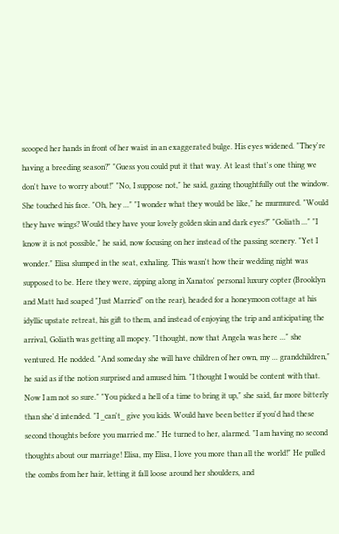scooped her hands in front of her waist in an exaggerated bulge. His eyes widened. "They're having a breeding season?" "Guess you could put it that way. At least that's one thing we don't have to worry about!" "No, I suppose not," he said, gazing thoughtfully out the window. She touched his face. "Oh, hey ..." "I wonder what they would be like," he murmured. "Would they have wings? Would they have your lovely golden skin and dark eyes?" "Goliath ..." "I know it is not possible," he said, now focusing on her instead of the passing scenery. "Yet I wonder." Elisa slumped in the seat, exhaling. This wasn't how their wedding night was supposed to be. Here they were, zipping along in Xanatos' personal luxury copter (Brooklyn and Matt had soaped "Just Married" on the rear), headed for a honeymoon cottage at his idyllic upstate retreat, his gift to them, and instead of enjoying the trip and anticipating the arrival, Goliath was getting all mopey. "I thought, now that Angela was here ..." she ventured. He nodded. "And someday she will have children of her own, my ... grandchildren," he said as if the notion surprised and amused him. "I thought I would be content with that. Now I am not so sure." "You picked a hell of a time to bring it up," she said, far more bitterly than she'd intended. "I _can't_ give you kids. Would have been better if you'd had these second thoughts before you married me." He turned to her, alarmed. "I am having no second thoughts about our marriage! Elisa, my Elisa, I love you more than all the world!" He pulled the combs from her hair, letting it fall loose around her shoulders, and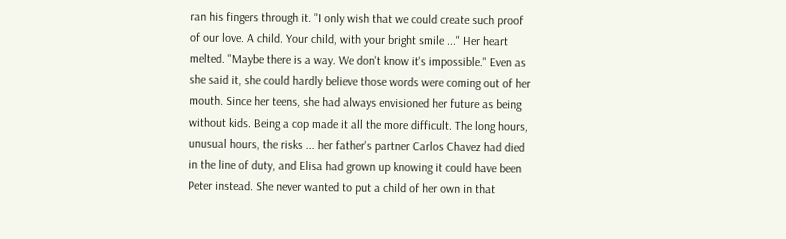ran his fingers through it. "I only wish that we could create such proof of our love. A child. Your child, with your bright smile ..." Her heart melted. "Maybe there is a way. We don't know it's impossible." Even as she said it, she could hardly believe those words were coming out of her mouth. Since her teens, she had always envisioned her future as being without kids. Being a cop made it all the more difficult. The long hours, unusual hours, the risks ... her father's partner Carlos Chavez had died in the line of duty, and Elisa had grown up knowing it could have been Peter instead. She never wanted to put a child of her own in that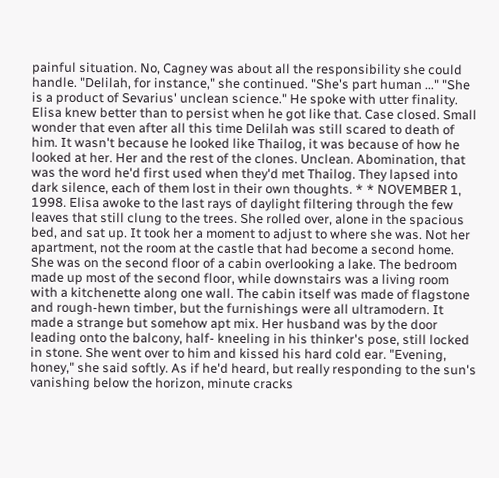painful situation. No, Cagney was about all the responsibility she could handle. "Delilah, for instance," she continued. "She's part human ..." "She is a product of Sevarius' unclean science." He spoke with utter finality. Elisa knew better than to persist when he got like that. Case closed. Small wonder that even after all this time Delilah was still scared to death of him. It wasn't because he looked like Thailog, it was because of how he looked at her. Her and the rest of the clones. Unclean. Abomination, that was the word he'd first used when they'd met Thailog. They lapsed into dark silence, each of them lost in their own thoughts. * * NOVEMBER 1, 1998. Elisa awoke to the last rays of daylight filtering through the few leaves that still clung to the trees. She rolled over, alone in the spacious bed, and sat up. It took her a moment to adjust to where she was. Not her apartment, not the room at the castle that had become a second home. She was on the second floor of a cabin overlooking a lake. The bedroom made up most of the second floor, while downstairs was a living room with a kitchenette along one wall. The cabin itself was made of flagstone and rough-hewn timber, but the furnishings were all ultramodern. It made a strange but somehow apt mix. Her husband was by the door leading onto the balcony, half- kneeling in his thinker's pose, still locked in stone. She went over to him and kissed his hard cold ear. "Evening, honey," she said softly. As if he'd heard, but really responding to the sun's vanishing below the horizon, minute cracks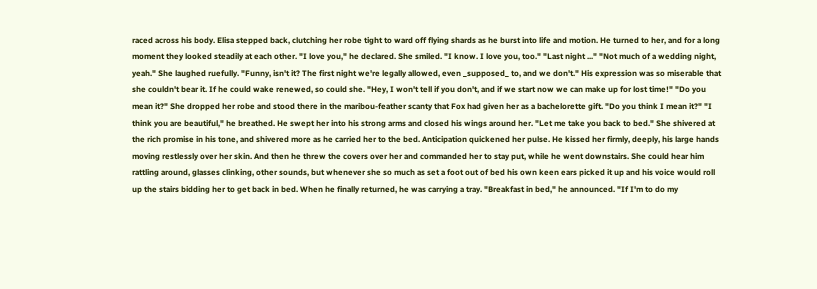raced across his body. Elisa stepped back, clutching her robe tight to ward off flying shards as he burst into life and motion. He turned to her, and for a long moment they looked steadily at each other. "I love you," he declared. She smiled. "I know. I love you, too." "Last night ..." "Not much of a wedding night, yeah." She laughed ruefully. "Funny, isn't it? The first night we're legally allowed, even _supposed_ to, and we don't." His expression was so miserable that she couldn't bear it. If he could wake renewed, so could she. "Hey, I won't tell if you don't, and if we start now we can make up for lost time!" "Do you mean it?" She dropped her robe and stood there in the maribou-feather scanty that Fox had given her as a bachelorette gift. "Do you think I mean it?" "I think you are beautiful," he breathed. He swept her into his strong arms and closed his wings around her. "Let me take you back to bed." She shivered at the rich promise in his tone, and shivered more as he carried her to the bed. Anticipation quickened her pulse. He kissed her firmly, deeply, his large hands moving restlessly over her skin. And then he threw the covers over her and commanded her to stay put, while he went downstairs. She could hear him rattling around, glasses clinking, other sounds, but whenever she so much as set a foot out of bed his own keen ears picked it up and his voice would roll up the stairs bidding her to get back in bed. When he finally returned, he was carrying a tray. "Breakfast in bed," he announced. "If I'm to do my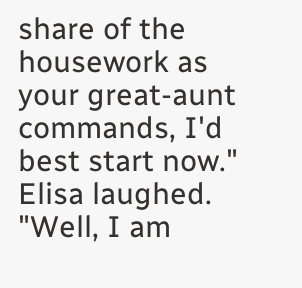share of the housework as your great-aunt commands, I'd best start now." Elisa laughed. "Well, I am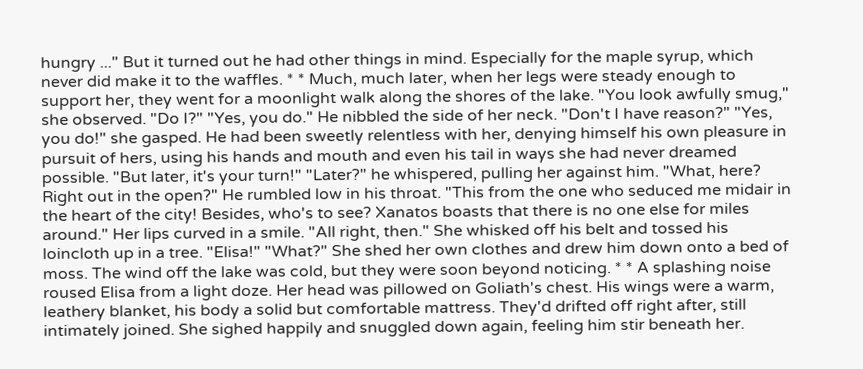hungry ..." But it turned out he had other things in mind. Especially for the maple syrup, which never did make it to the waffles. * * Much, much later, when her legs were steady enough to support her, they went for a moonlight walk along the shores of the lake. "You look awfully smug," she observed. "Do I?" "Yes, you do." He nibbled the side of her neck. "Don't I have reason?" "Yes, you do!" she gasped. He had been sweetly relentless with her, denying himself his own pleasure in pursuit of hers, using his hands and mouth and even his tail in ways she had never dreamed possible. "But later, it's your turn!" "Later?" he whispered, pulling her against him. "What, here? Right out in the open?" He rumbled low in his throat. "This from the one who seduced me midair in the heart of the city! Besides, who's to see? Xanatos boasts that there is no one else for miles around." Her lips curved in a smile. "All right, then." She whisked off his belt and tossed his loincloth up in a tree. "Elisa!" "What?" She shed her own clothes and drew him down onto a bed of moss. The wind off the lake was cold, but they were soon beyond noticing. * * A splashing noise roused Elisa from a light doze. Her head was pillowed on Goliath's chest. His wings were a warm, leathery blanket, his body a solid but comfortable mattress. They'd drifted off right after, still intimately joined. She sighed happily and snuggled down again, feeling him stir beneath her.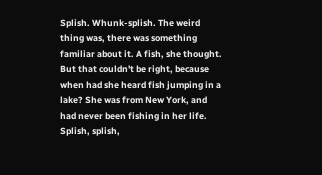Splish. Whunk-splish. The weird thing was, there was something familiar about it. A fish, she thought. But that couldn't be right, because when had she heard fish jumping in a lake? She was from New York, and had never been fishing in her life. Splish, splish,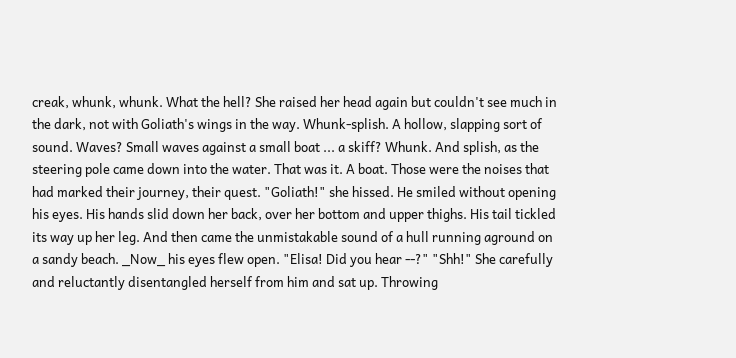creak, whunk, whunk. What the hell? She raised her head again but couldn't see much in the dark, not with Goliath's wings in the way. Whunk-splish. A hollow, slapping sort of sound. Waves? Small waves against a small boat ... a skiff? Whunk. And splish, as the steering pole came down into the water. That was it. A boat. Those were the noises that had marked their journey, their quest. "Goliath!" she hissed. He smiled without opening his eyes. His hands slid down her back, over her bottom and upper thighs. His tail tickled its way up her leg. And then came the unmistakable sound of a hull running aground on a sandy beach. _Now_ his eyes flew open. "Elisa! Did you hear --?" "Shh!" She carefully and reluctantly disentangled herself from him and sat up. Throwing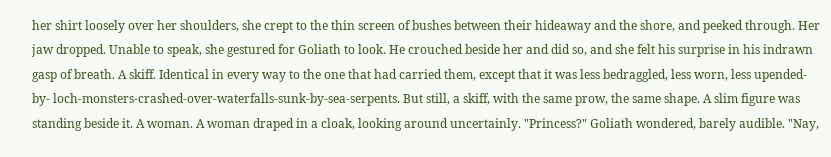her shirt loosely over her shoulders, she crept to the thin screen of bushes between their hideaway and the shore, and peeked through. Her jaw dropped. Unable to speak, she gestured for Goliath to look. He crouched beside her and did so, and she felt his surprise in his indrawn gasp of breath. A skiff. Identical in every way to the one that had carried them, except that it was less bedraggled, less worn, less upended-by- loch-monsters-crashed-over-waterfalls-sunk-by-sea-serpents. But still, a skiff, with the same prow, the same shape. A slim figure was standing beside it. A woman. A woman draped in a cloak, looking around uncertainly. "Princess?" Goliath wondered, barely audible. "Nay,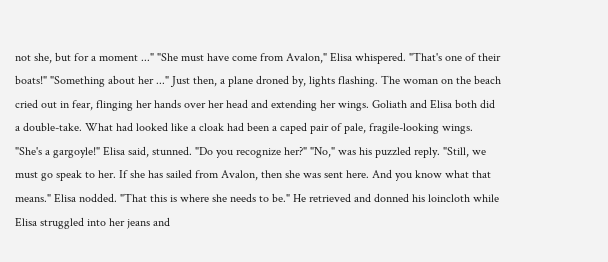not she, but for a moment ..." "She must have come from Avalon," Elisa whispered. "That's one of their boats!" "Something about her ..." Just then, a plane droned by, lights flashing. The woman on the beach cried out in fear, flinging her hands over her head and extending her wings. Goliath and Elisa both did a double-take. What had looked like a cloak had been a caped pair of pale, fragile-looking wings. "She's a gargoyle!" Elisa said, stunned. "Do you recognize her?" "No," was his puzzled reply. "Still, we must go speak to her. If she has sailed from Avalon, then she was sent here. And you know what that means." Elisa nodded. "That this is where she needs to be." He retrieved and donned his loincloth while Elisa struggled into her jeans and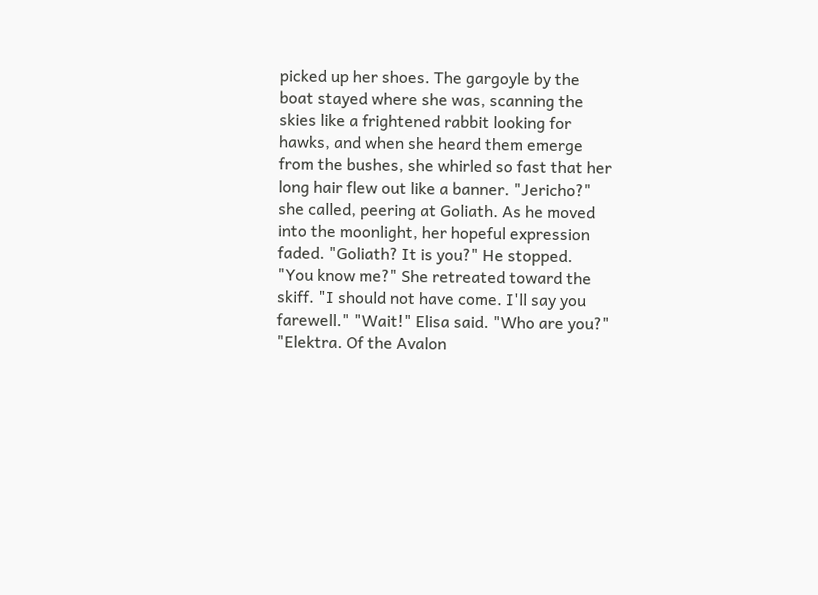picked up her shoes. The gargoyle by the boat stayed where she was, scanning the skies like a frightened rabbit looking for hawks, and when she heard them emerge from the bushes, she whirled so fast that her long hair flew out like a banner. "Jericho?" she called, peering at Goliath. As he moved into the moonlight, her hopeful expression faded. "Goliath? It is you?" He stopped. "You know me?" She retreated toward the skiff. "I should not have come. I'll say you farewell." "Wait!" Elisa said. "Who are you?" "Elektra. Of the Avalon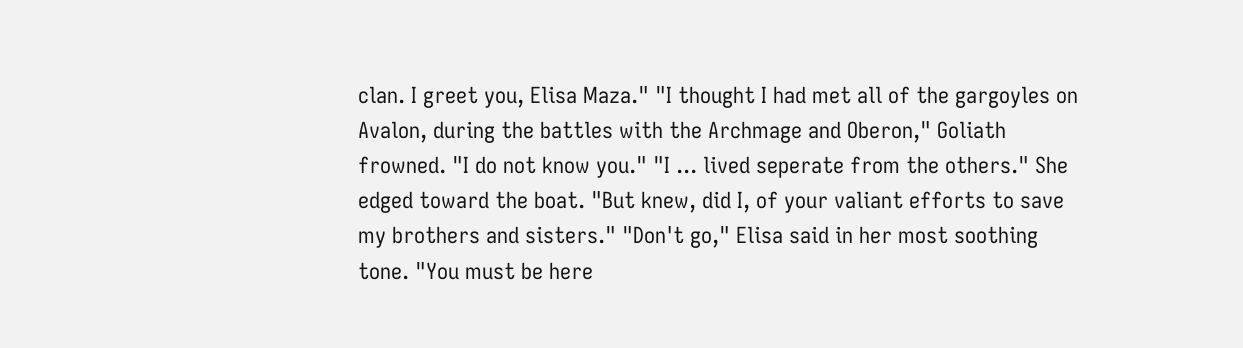clan. I greet you, Elisa Maza." "I thought I had met all of the gargoyles on Avalon, during the battles with the Archmage and Oberon," Goliath frowned. "I do not know you." "I ... lived seperate from the others." She edged toward the boat. "But knew, did I, of your valiant efforts to save my brothers and sisters." "Don't go," Elisa said in her most soothing tone. "You must be here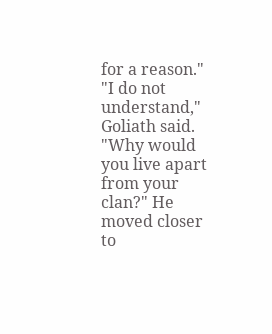for a reason." "I do not understand," Goliath said. "Why would you live apart from your clan?" He moved closer to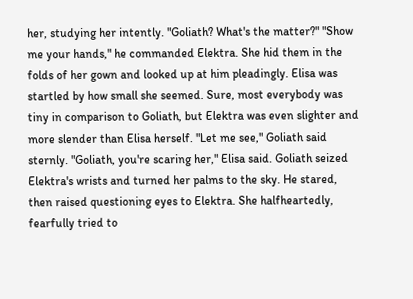her, studying her intently. "Goliath? What's the matter?" "Show me your hands," he commanded Elektra. She hid them in the folds of her gown and looked up at him pleadingly. Elisa was startled by how small she seemed. Sure, most everybody was tiny in comparison to Goliath, but Elektra was even slighter and more slender than Elisa herself. "Let me see," Goliath said sternly. "Goliath, you're scaring her," Elisa said. Goliath seized Elektra's wrists and turned her palms to the sky. He stared, then raised questioning eyes to Elektra. She halfheartedly, fearfully tried to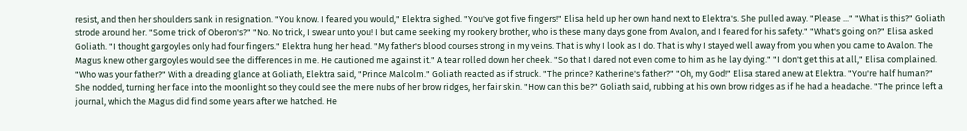resist, and then her shoulders sank in resignation. "You know. I feared you would," Elektra sighed. "You've got five fingers!" Elisa held up her own hand next to Elektra's. She pulled away. "Please ..." "What is this?" Goliath strode around her. "Some trick of Oberon's?" "No. No trick, I swear unto you! I but came seeking my rookery brother, who is these many days gone from Avalon, and I feared for his safety." "What's going on?" Elisa asked Goliath. "I thought gargoyles only had four fingers." Elektra hung her head. "My father's blood courses strong in my veins. That is why I look as I do. That is why I stayed well away from you when you came to Avalon. The Magus knew other gargoyles would see the differences in me. He cautioned me against it." A tear rolled down her cheek. "So that I dared not even come to him as he lay dying." "I don't get this at all," Elisa complained. "Who was your father?" With a dreading glance at Goliath, Elektra said, "Prince Malcolm." Goliath reacted as if struck. "The prince? Katherine's father?" "Oh, my God!" Elisa stared anew at Elektra. "You're half human?" She nodded, turning her face into the moonlight so they could see the mere nubs of her brow ridges, her fair skin. "How can this be?" Goliath said, rubbing at his own brow ridges as if he had a headache. "The prince left a journal, which the Magus did find some years after we hatched. He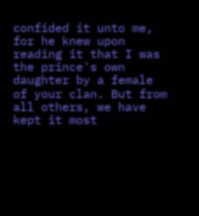confided it unto me, for he knew upon reading it that I was the prince's own daughter by a female of your clan. But from all others, we have kept it most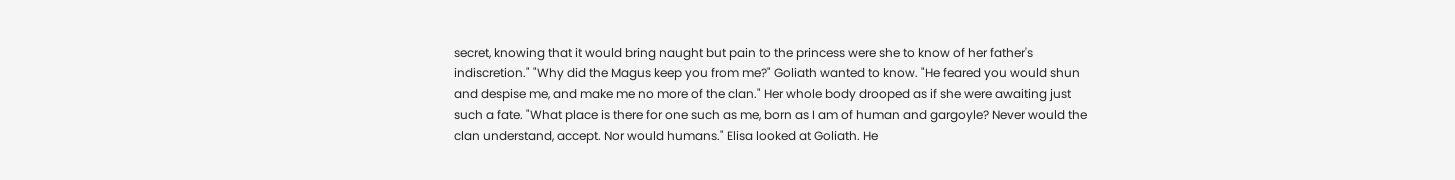secret, knowing that it would bring naught but pain to the princess were she to know of her father's indiscretion." "Why did the Magus keep you from me?" Goliath wanted to know. "He feared you would shun and despise me, and make me no more of the clan." Her whole body drooped as if she were awaiting just such a fate. "What place is there for one such as me, born as I am of human and gargoyle? Never would the clan understand, accept. Nor would humans." Elisa looked at Goliath. He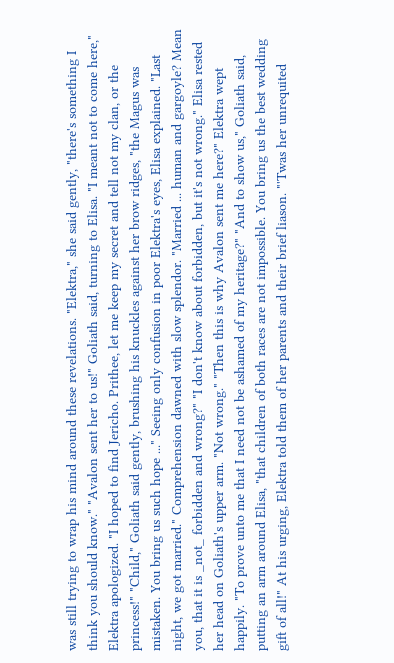was still trying to wrap his mind around these revelations. "Elektra," she said gently, "there's something I think you should know." "Avalon sent her to us!" Goliath said, turning to Elisa. "I meant not to come here," Elektra apologized. "I hoped to find Jericho. Prithee, let me keep my secret and tell not my clan, or the princess!" "Child," Goliath said gently, brushing his knuckles against her brow ridges, "the Magus was mistaken. You bring us such hope ..." Seeing only confusion in poor Elektra's eyes, Elisa explained. "Last night, we got married." Comprehension dawned with slow splendor. "Married ... human and gargoyle? Mean you, that it is _not_ forbidden and wrong?" "I don't know about forbidden, but it's not wrong." Elisa rested her head on Goliath's upper arm. "Not wrong." "Then this is why Avalon sent me here?" Elektra wept happily. "To prove unto me that I need not be ashamed of my heritage?" "And to show us," Goliath said, putting an arm around Elisa, "that children of both races are not impossible. You bring us the best wedding gift of all!" At his urging, Elektra told them of her parents and their brief liason. "'Twas her unrequited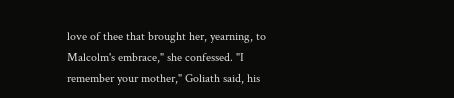love of thee that brought her, yearning, to Malcolm's embrace," she confessed. "I remember your mother," Goliath said, his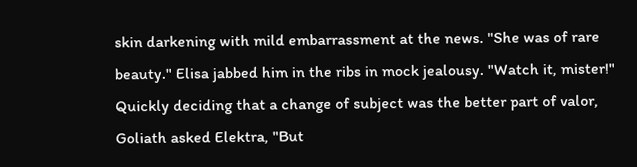skin darkening with mild embarrassment at the news. "She was of rare beauty." Elisa jabbed him in the ribs in mock jealousy. "Watch it, mister!" Quickly deciding that a change of subject was the better part of valor, Goliath asked Elektra, "But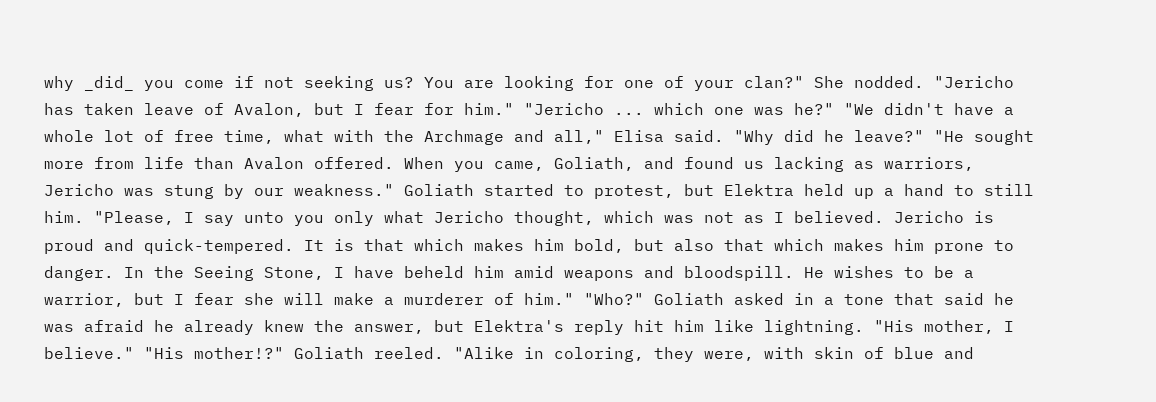why _did_ you come if not seeking us? You are looking for one of your clan?" She nodded. "Jericho has taken leave of Avalon, but I fear for him." "Jericho ... which one was he?" "We didn't have a whole lot of free time, what with the Archmage and all," Elisa said. "Why did he leave?" "He sought more from life than Avalon offered. When you came, Goliath, and found us lacking as warriors, Jericho was stung by our weakness." Goliath started to protest, but Elektra held up a hand to still him. "Please, I say unto you only what Jericho thought, which was not as I believed. Jericho is proud and quick-tempered. It is that which makes him bold, but also that which makes him prone to danger. In the Seeing Stone, I have beheld him amid weapons and bloodspill. He wishes to be a warrior, but I fear she will make a murderer of him." "Who?" Goliath asked in a tone that said he was afraid he already knew the answer, but Elektra's reply hit him like lightning. "His mother, I believe." "His mother!?" Goliath reeled. "Alike in coloring, they were, with skin of blue and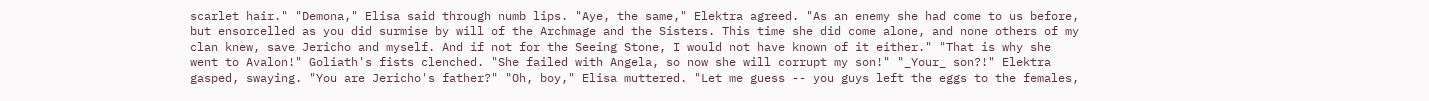scarlet hair." "Demona," Elisa said through numb lips. "Aye, the same," Elektra agreed. "As an enemy she had come to us before, but ensorcelled as you did surmise by will of the Archmage and the Sisters. This time she did come alone, and none others of my clan knew, save Jericho and myself. And if not for the Seeing Stone, I would not have known of it either." "That is why she went to Avalon!" Goliath's fists clenched. "She failed with Angela, so now she will corrupt my son!" "_Your_ son?!" Elektra gasped, swaying. "You are Jericho's father?" "Oh, boy," Elisa muttered. "Let me guess -- you guys left the eggs to the females,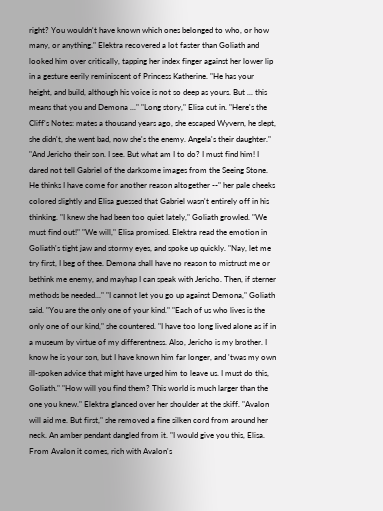right? You wouldn't have known which ones belonged to who, or how many, or anything." Elektra recovered a lot faster than Goliath and looked him over critically, tapping her index finger against her lower lip in a gesture eerily reminiscent of Princess Katherine. "He has your height, and build, although his voice is not so deep as yours. But ... this means that you and Demona ..." "Long story," Elisa cut in. "Here's the Cliff's Notes: mates a thousand years ago, she escaped Wyvern, he slept, she didn't, she went bad, now she's the enemy. Angela's their daughter." "And Jericho their son. I see. But what am I to do? I must find him! I dared not tell Gabriel of the darksome images from the Seeing Stone. He thinks I have come for another reason altogether --" her pale cheeks colored slightly and Elisa guessed that Gabriel wasn't entirely off in his thinking. "I knew she had been too quiet lately," Goliath growled. "We must find out!" "We will," Elisa promised. Elektra read the emotion in Goliath's tight jaw and stormy eyes, and spoke up quickly. "Nay, let me try first, I beg of thee. Demona shall have no reason to mistrust me or bethink me enemy, and mayhap I can speak with Jericho. Then, if sterner methods be needed..." "I cannot let you go up against Demona," Goliath said. "You are the only one of your kind." "Each of us who lives is the only one of our kind," she countered. "I have too long lived alone as if in a museum by virtue of my differentness. Also, Jericho is my brother. I know he is your son, but I have known him far longer, and 'twas my own ill-spoken advice that might have urged him to leave us. I must do this, Goliath." "How will you find them? This world is much larger than the one you knew." Elektra glanced over her shoulder at the skiff. "Avalon will aid me. But first," she removed a fine silken cord from around her neck. An amber pendant dangled from it. "I would give you this, Elisa. From Avalon it comes, rich with Avalon's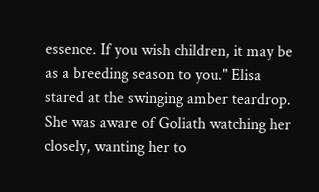essence. If you wish children, it may be as a breeding season to you." Elisa stared at the swinging amber teardrop. She was aware of Goliath watching her closely, wanting her to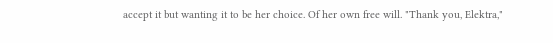accept it but wanting it to be her choice. Of her own free will. "Thank you, Elektra,"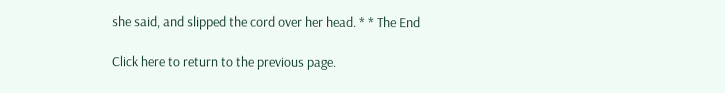she said, and slipped the cord over her head. * * The End

Click here to return to the previous page.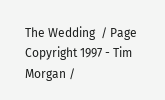The Wedding  / Page Copyright 1997 - Tim Morgan /